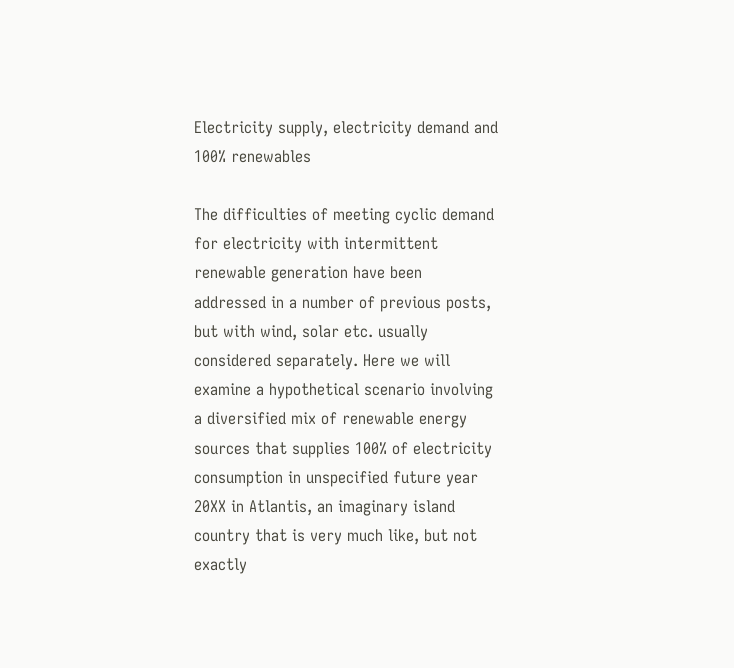Electricity supply, electricity demand and 100% renewables

The difficulties of meeting cyclic demand for electricity with intermittent renewable generation have been addressed in a number of previous posts, but with wind, solar etc. usually considered separately. Here we will examine a hypothetical scenario involving a diversified mix of renewable energy sources that supplies 100% of electricity consumption in unspecified future year 20XX in Atlantis, an imaginary island country that is very much like, but not exactly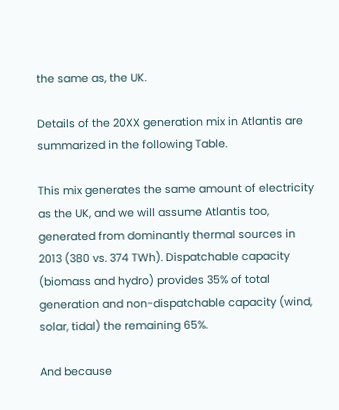the same as, the UK.

Details of the 20XX generation mix in Atlantis are summarized in the following Table.

This mix generates the same amount of electricity as the UK, and we will assume Atlantis too, generated from dominantly thermal sources in 2013 (380 vs. 374 TWh). Dispatchable capacity (biomass and hydro) provides 35% of total generation and non-dispatchable capacity (wind, solar, tidal) the remaining 65%.

And because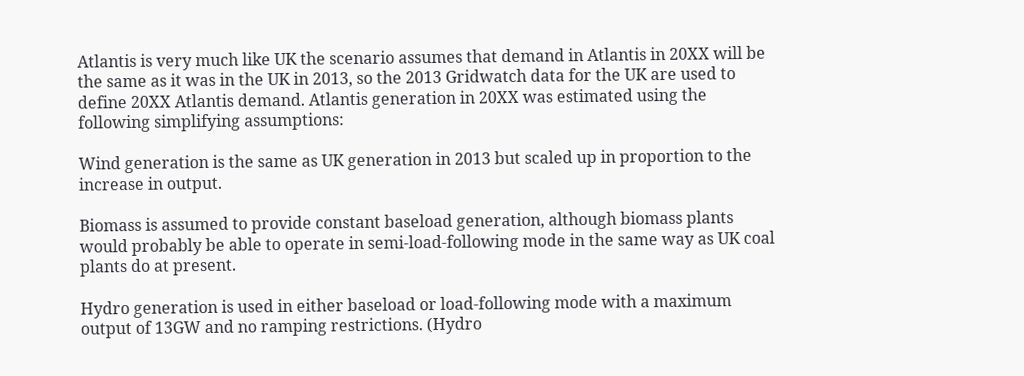Atlantis is very much like UK the scenario assumes that demand in Atlantis in 20XX will be the same as it was in the UK in 2013, so the 2013 Gridwatch data for the UK are used to define 20XX Atlantis demand. Atlantis generation in 20XX was estimated using the following simplifying assumptions:

Wind generation is the same as UK generation in 2013 but scaled up in proportion to the increase in output.

Biomass is assumed to provide constant baseload generation, although biomass plants would probably be able to operate in semi-load-following mode in the same way as UK coal plants do at present.

Hydro generation is used in either baseload or load-following mode with a maximum output of 13GW and no ramping restrictions. (Hydro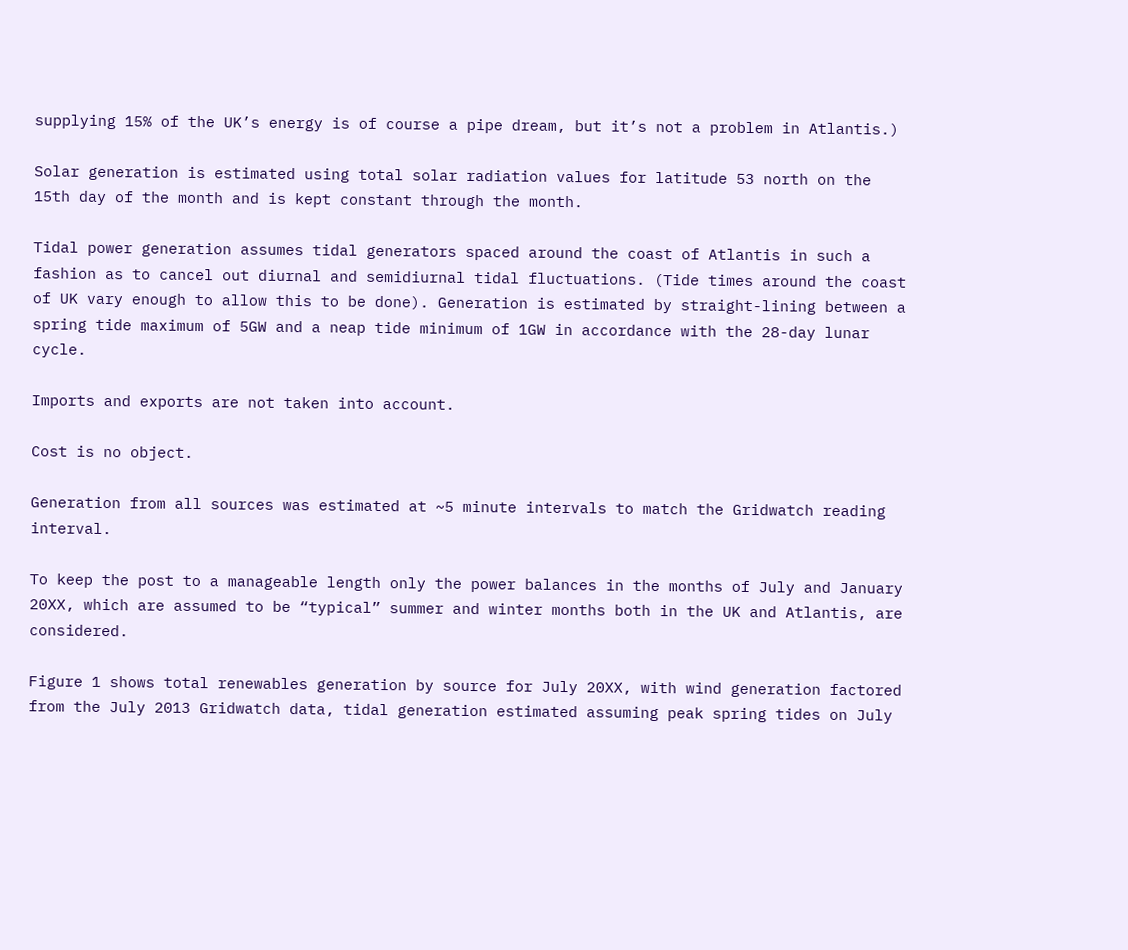supplying 15% of the UK’s energy is of course a pipe dream, but it’s not a problem in Atlantis.)

Solar generation is estimated using total solar radiation values for latitude 53 north on the 15th day of the month and is kept constant through the month.

Tidal power generation assumes tidal generators spaced around the coast of Atlantis in such a fashion as to cancel out diurnal and semidiurnal tidal fluctuations. (Tide times around the coast of UK vary enough to allow this to be done). Generation is estimated by straight-lining between a spring tide maximum of 5GW and a neap tide minimum of 1GW in accordance with the 28-day lunar cycle.

Imports and exports are not taken into account.

Cost is no object.

Generation from all sources was estimated at ~5 minute intervals to match the Gridwatch reading interval.

To keep the post to a manageable length only the power balances in the months of July and January 20XX, which are assumed to be “typical” summer and winter months both in the UK and Atlantis, are considered.

Figure 1 shows total renewables generation by source for July 20XX, with wind generation factored from the July 2013 Gridwatch data, tidal generation estimated assuming peak spring tides on July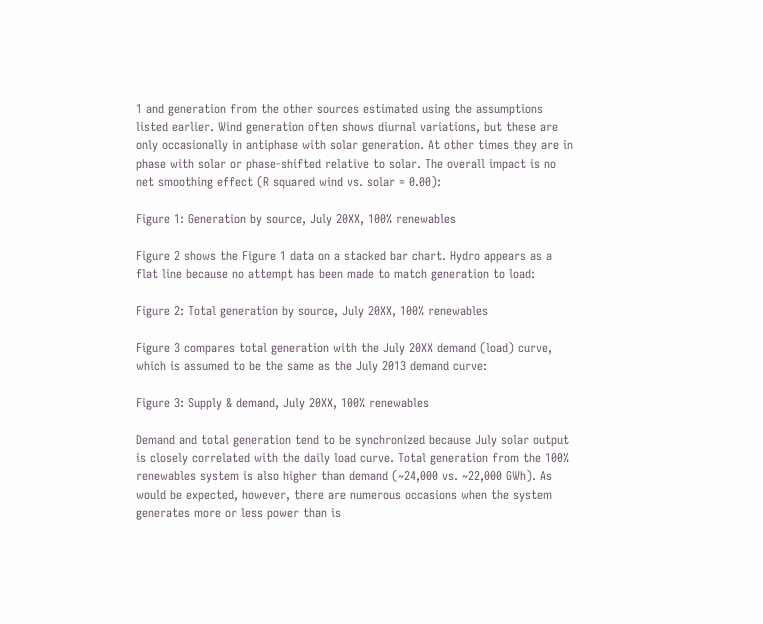1 and generation from the other sources estimated using the assumptions listed earlier. Wind generation often shows diurnal variations, but these are only occasionally in antiphase with solar generation. At other times they are in phase with solar or phase-shifted relative to solar. The overall impact is no net smoothing effect (R squared wind vs. solar = 0.00):

Figure 1: Generation by source, July 20XX, 100% renewables

Figure 2 shows the Figure 1 data on a stacked bar chart. Hydro appears as a flat line because no attempt has been made to match generation to load:

Figure 2: Total generation by source, July 20XX, 100% renewables

Figure 3 compares total generation with the July 20XX demand (load) curve, which is assumed to be the same as the July 2013 demand curve:

Figure 3: Supply & demand, July 20XX, 100% renewables

Demand and total generation tend to be synchronized because July solar output is closely correlated with the daily load curve. Total generation from the 100% renewables system is also higher than demand (~24,000 vs. ~22,000 GWh). As would be expected, however, there are numerous occasions when the system generates more or less power than is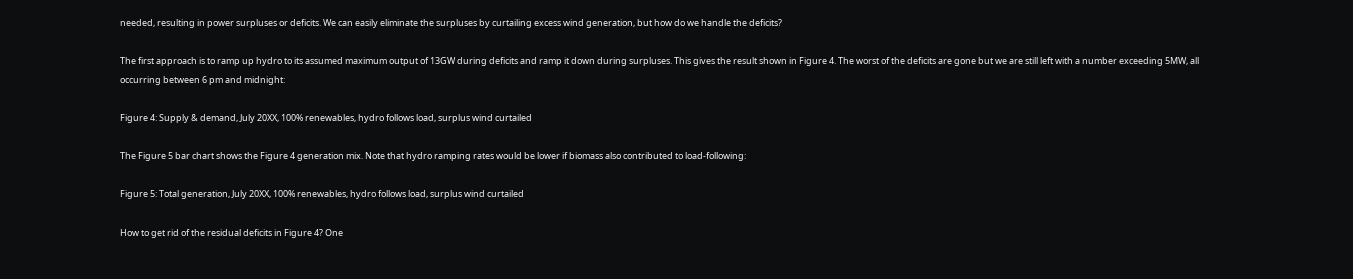needed, resulting in power surpluses or deficits. We can easily eliminate the surpluses by curtailing excess wind generation, but how do we handle the deficits?

The first approach is to ramp up hydro to its assumed maximum output of 13GW during deficits and ramp it down during surpluses. This gives the result shown in Figure 4. The worst of the deficits are gone but we are still left with a number exceeding 5MW, all occurring between 6 pm and midnight:

Figure 4: Supply & demand, July 20XX, 100% renewables, hydro follows load, surplus wind curtailed

The Figure 5 bar chart shows the Figure 4 generation mix. Note that hydro ramping rates would be lower if biomass also contributed to load-following:

Figure 5: Total generation, July 20XX, 100% renewables, hydro follows load, surplus wind curtailed

How to get rid of the residual deficits in Figure 4? One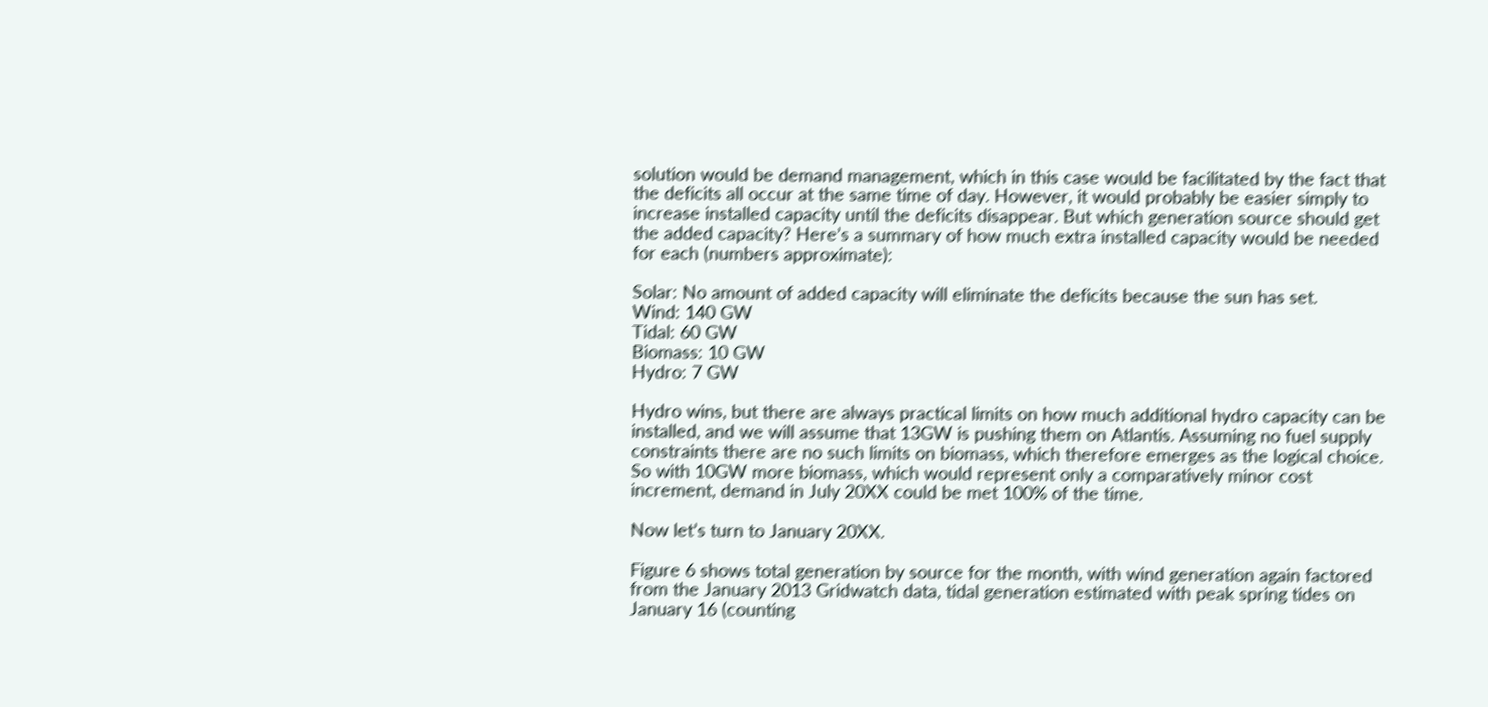solution would be demand management, which in this case would be facilitated by the fact that the deficits all occur at the same time of day. However, it would probably be easier simply to increase installed capacity until the deficits disappear. But which generation source should get the added capacity? Here’s a summary of how much extra installed capacity would be needed for each (numbers approximate):

Solar: No amount of added capacity will eliminate the deficits because the sun has set.
Wind: 140 GW
Tidal: 60 GW
Biomass: 10 GW
Hydro: 7 GW

Hydro wins, but there are always practical limits on how much additional hydro capacity can be installed, and we will assume that 13GW is pushing them on Atlantis. Assuming no fuel supply constraints there are no such limits on biomass, which therefore emerges as the logical choice. So with 10GW more biomass, which would represent only a comparatively minor cost increment, demand in July 20XX could be met 100% of the time.

Now let’s turn to January 20XX.

Figure 6 shows total generation by source for the month, with wind generation again factored from the January 2013 Gridwatch data, tidal generation estimated with peak spring tides on January 16 (counting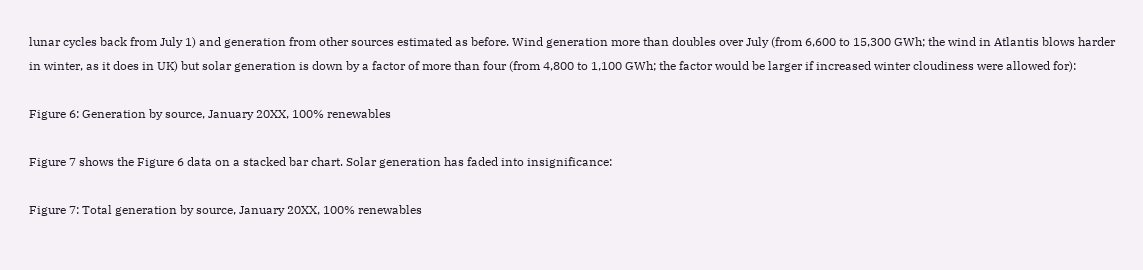lunar cycles back from July 1) and generation from other sources estimated as before. Wind generation more than doubles over July (from 6,600 to 15,300 GWh; the wind in Atlantis blows harder in winter, as it does in UK) but solar generation is down by a factor of more than four (from 4,800 to 1,100 GWh; the factor would be larger if increased winter cloudiness were allowed for):

Figure 6: Generation by source, January 20XX, 100% renewables

Figure 7 shows the Figure 6 data on a stacked bar chart. Solar generation has faded into insignificance:

Figure 7: Total generation by source, January 20XX, 100% renewables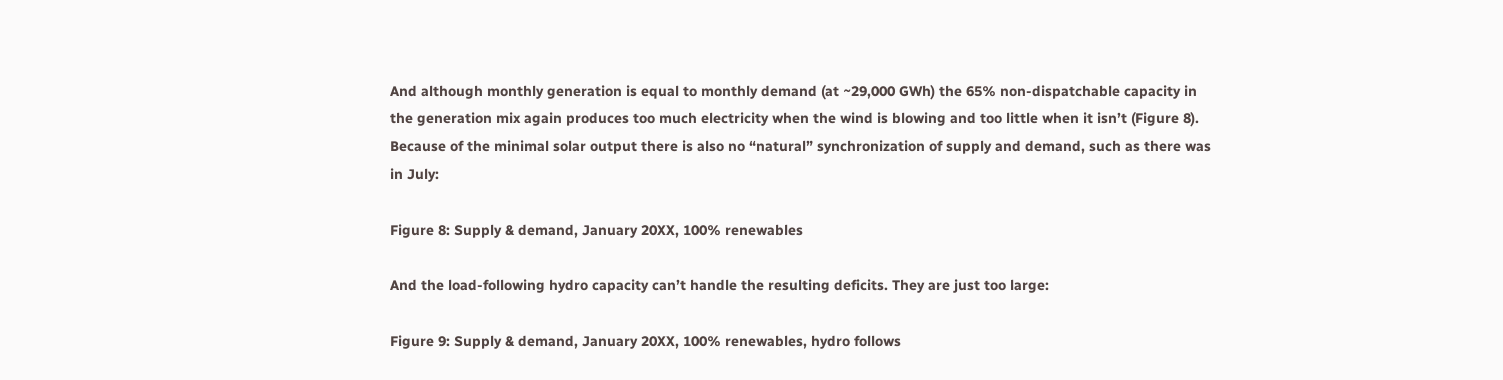And although monthly generation is equal to monthly demand (at ~29,000 GWh) the 65% non-dispatchable capacity in the generation mix again produces too much electricity when the wind is blowing and too little when it isn’t (Figure 8). Because of the minimal solar output there is also no “natural” synchronization of supply and demand, such as there was in July:

Figure 8: Supply & demand, January 20XX, 100% renewables

And the load-following hydro capacity can’t handle the resulting deficits. They are just too large:

Figure 9: Supply & demand, January 20XX, 100% renewables, hydro follows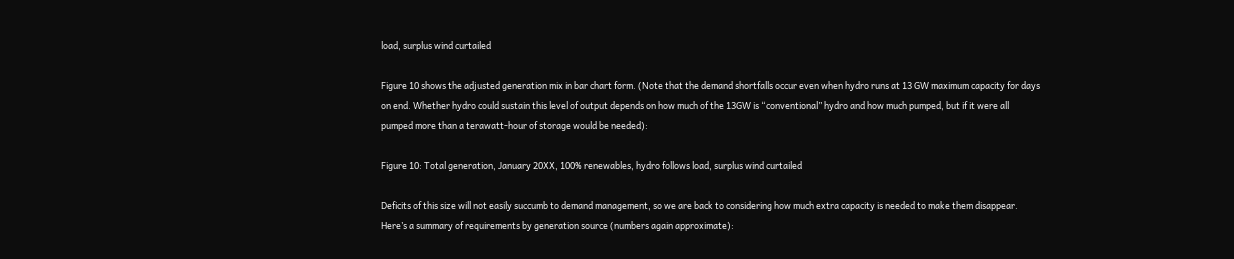load, surplus wind curtailed

Figure 10 shows the adjusted generation mix in bar chart form. (Note that the demand shortfalls occur even when hydro runs at 13 GW maximum capacity for days on end. Whether hydro could sustain this level of output depends on how much of the 13GW is “conventional” hydro and how much pumped, but if it were all pumped more than a terawatt-hour of storage would be needed):

Figure 10: Total generation, January 20XX, 100% renewables, hydro follows load, surplus wind curtailed

Deficits of this size will not easily succumb to demand management, so we are back to considering how much extra capacity is needed to make them disappear. Here’s a summary of requirements by generation source (numbers again approximate):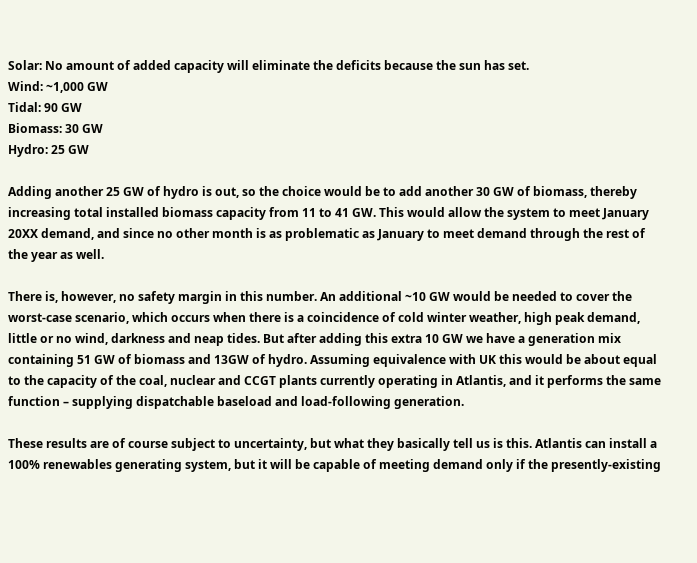Solar: No amount of added capacity will eliminate the deficits because the sun has set.
Wind: ~1,000 GW
Tidal: 90 GW
Biomass: 30 GW
Hydro: 25 GW

Adding another 25 GW of hydro is out, so the choice would be to add another 30 GW of biomass, thereby increasing total installed biomass capacity from 11 to 41 GW. This would allow the system to meet January 20XX demand, and since no other month is as problematic as January to meet demand through the rest of the year as well.

There is, however, no safety margin in this number. An additional ~10 GW would be needed to cover the worst-case scenario, which occurs when there is a coincidence of cold winter weather, high peak demand, little or no wind, darkness and neap tides. But after adding this extra 10 GW we have a generation mix containing 51 GW of biomass and 13GW of hydro. Assuming equivalence with UK this would be about equal to the capacity of the coal, nuclear and CCGT plants currently operating in Atlantis, and it performs the same function – supplying dispatchable baseload and load-following generation.

These results are of course subject to uncertainty, but what they basically tell us is this. Atlantis can install a 100% renewables generating system, but it will be capable of meeting demand only if the presently-existing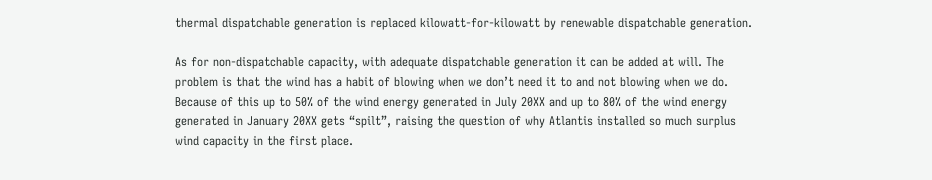thermal dispatchable generation is replaced kilowatt-for-kilowatt by renewable dispatchable generation.

As for non-dispatchable capacity, with adequate dispatchable generation it can be added at will. The problem is that the wind has a habit of blowing when we don’t need it to and not blowing when we do. Because of this up to 50% of the wind energy generated in July 20XX and up to 80% of the wind energy generated in January 20XX gets “spilt”, raising the question of why Atlantis installed so much surplus wind capacity in the first place.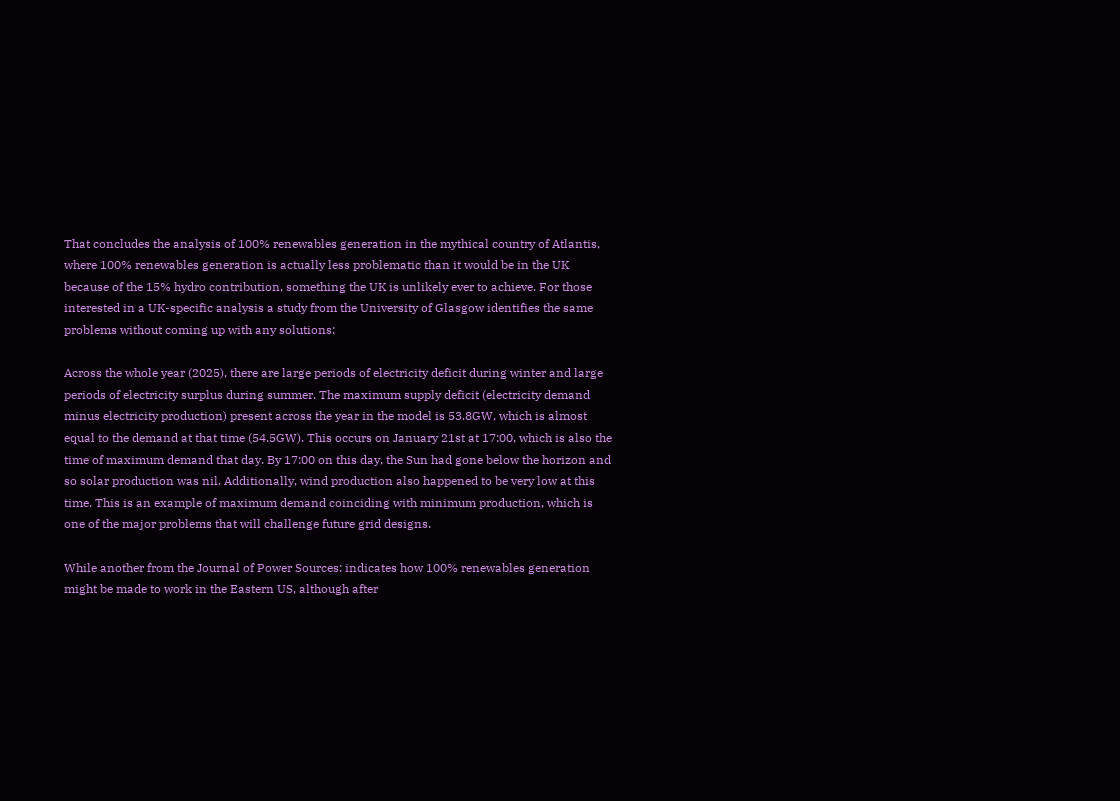That concludes the analysis of 100% renewables generation in the mythical country of Atlantis, where 100% renewables generation is actually less problematic than it would be in the UK because of the 15% hydro contribution, something the UK is unlikely ever to achieve. For those interested in a UK-specific analysis a study from the University of Glasgow identifies the same problems without coming up with any solutions:

Across the whole year (2025), there are large periods of electricity deficit during winter and large periods of electricity surplus during summer. The maximum supply deficit (electricity demand minus electricity production) present across the year in the model is 53.8GW, which is almost equal to the demand at that time (54.5GW). This occurs on January 21st at 17:00, which is also the time of maximum demand that day. By 17:00 on this day, the Sun had gone below the horizon and so solar production was nil. Additionally, wind production also happened to be very low at this time. This is an example of maximum demand coinciding with minimum production, which is one of the major problems that will challenge future grid designs.

While another from the Journal of Power Sources: indicates how 100% renewables generation might be made to work in the Eastern US, although after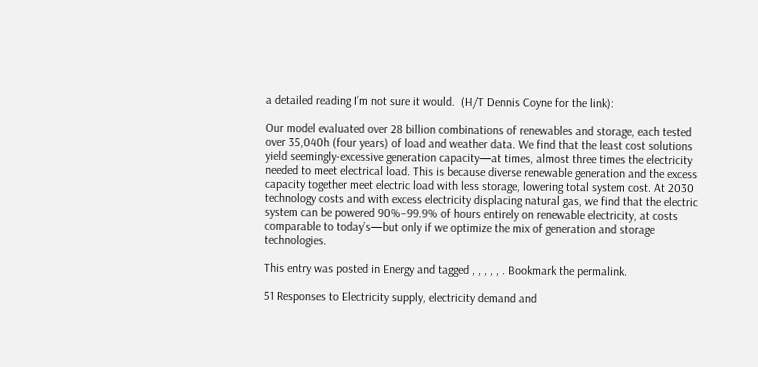a detailed reading I’m not sure it would.  (H/T Dennis Coyne for the link):

Our model evaluated over 28 billion combinations of renewables and storage, each tested over 35,040h (four years) of load and weather data. We find that the least cost solutions yield seemingly-excessive generation capacity—at times, almost three times the electricity needed to meet electrical load. This is because diverse renewable generation and the excess capacity together meet electric load with less storage, lowering total system cost. At 2030 technology costs and with excess electricity displacing natural gas, we find that the electric system can be powered 90%–99.9% of hours entirely on renewable electricity, at costs comparable to today’s—but only if we optimize the mix of generation and storage technologies.

This entry was posted in Energy and tagged , , , , , . Bookmark the permalink.

51 Responses to Electricity supply, electricity demand and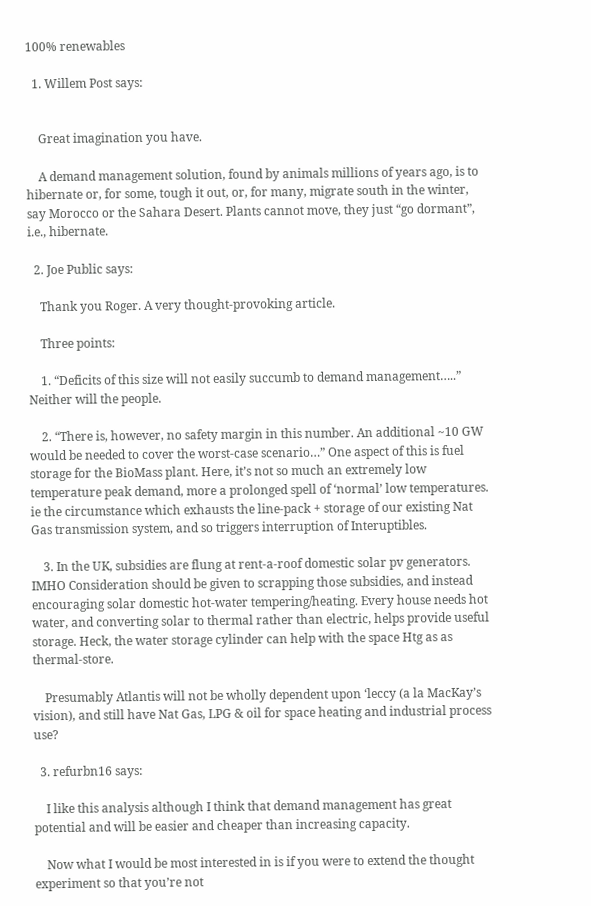100% renewables

  1. Willem Post says:


    Great imagination you have.

    A demand management solution, found by animals millions of years ago, is to hibernate or, for some, tough it out, or, for many, migrate south in the winter, say Morocco or the Sahara Desert. Plants cannot move, they just “go dormant”, i.e., hibernate.

  2. Joe Public says:

    Thank you Roger. A very thought-provoking article.

    Three points:

    1. “Deficits of this size will not easily succumb to demand management…..” Neither will the people.

    2. “There is, however, no safety margin in this number. An additional ~10 GW would be needed to cover the worst-case scenario…” One aspect of this is fuel storage for the BioMass plant. Here, it’s not so much an extremely low temperature peak demand, more a prolonged spell of ‘normal’ low temperatures. ie the circumstance which exhausts the line-pack + storage of our existing Nat Gas transmission system, and so triggers interruption of Interuptibles.

    3. In the UK, subsidies are flung at rent-a-roof domestic solar pv generators. IMHO Consideration should be given to scrapping those subsidies, and instead encouraging solar domestic hot-water tempering/heating. Every house needs hot water, and converting solar to thermal rather than electric, helps provide useful storage. Heck, the water storage cylinder can help with the space Htg as as thermal-store.

    Presumably Atlantis will not be wholly dependent upon ‘leccy (a la MacKay’s vision), and still have Nat Gas, LPG & oil for space heating and industrial process use?

  3. refurbn16 says:

    I like this analysis although I think that demand management has great potential and will be easier and cheaper than increasing capacity.

    Now what I would be most interested in is if you were to extend the thought experiment so that you’re not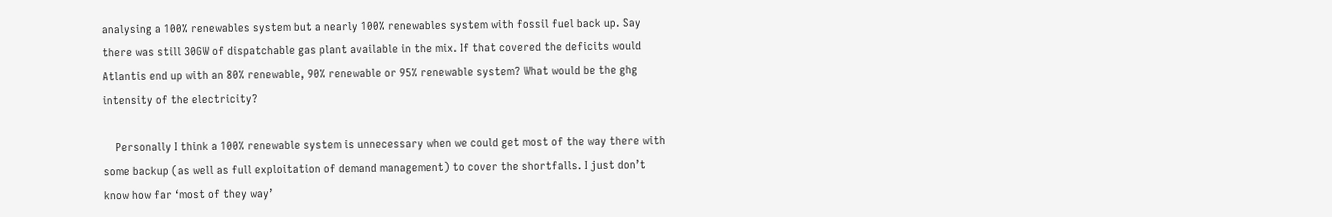analysing a 100% renewables system but a nearly 100% renewables system with fossil fuel back up. Say there was still 30GW of dispatchable gas plant available in the mix. If that covered the deficits would Atlantis end up with an 80% renewable, 90% renewable or 95% renewable system? What would be the ghg intensity of the electricity?

    Personally I think a 100% renewable system is unnecessary when we could get most of the way there with some backup (as well as full exploitation of demand management) to cover the shortfalls. I just don’t know how far ‘most of they way’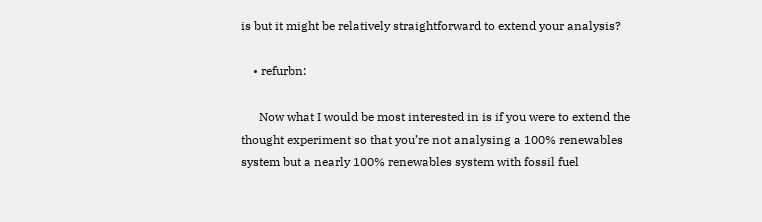is but it might be relatively straightforward to extend your analysis?

    • refurbn:

      Now what I would be most interested in is if you were to extend the thought experiment so that you’re not analysing a 100% renewables system but a nearly 100% renewables system with fossil fuel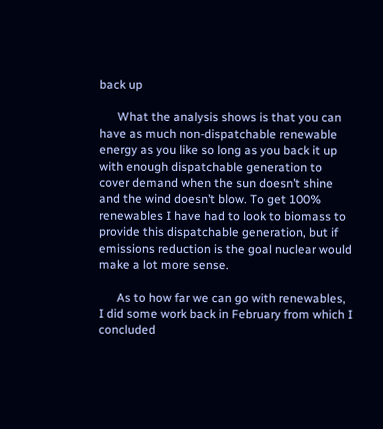back up

      What the analysis shows is that you can have as much non-dispatchable renewable energy as you like so long as you back it up with enough dispatchable generation to cover demand when the sun doesn’t shine and the wind doesn’t blow. To get 100% renewables I have had to look to biomass to provide this dispatchable generation, but if emissions reduction is the goal nuclear would make a lot more sense.

      As to how far we can go with renewables, I did some work back in February from which I concluded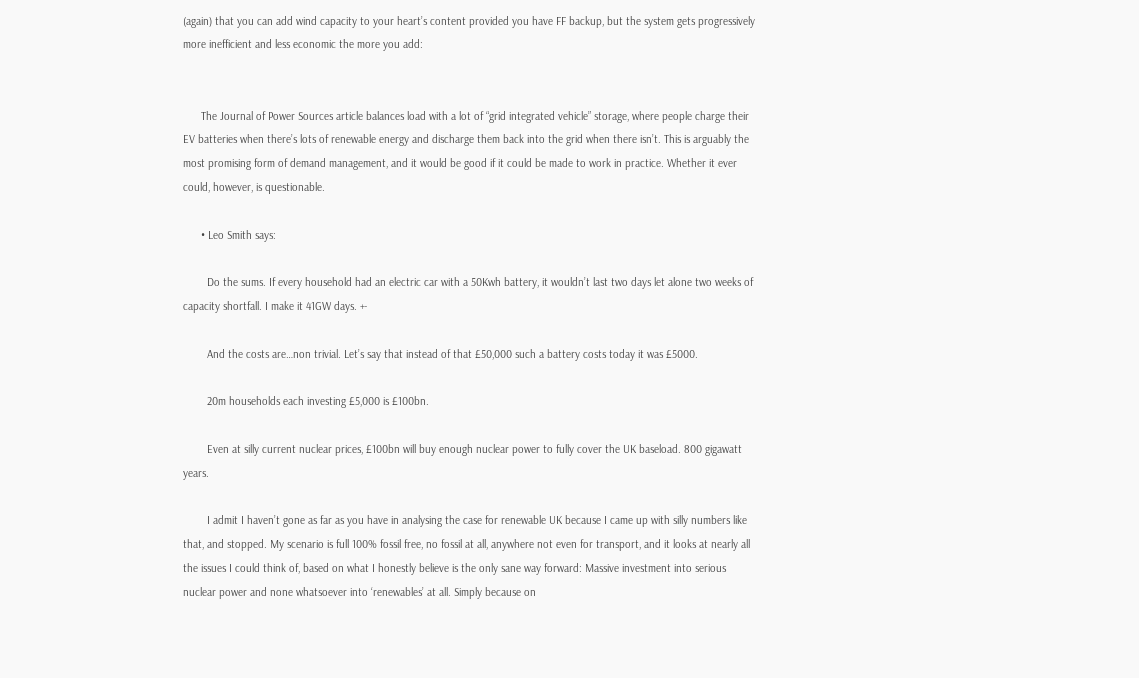(again) that you can add wind capacity to your heart’s content provided you have FF backup, but the system gets progressively more inefficient and less economic the more you add:


      The Journal of Power Sources article balances load with a lot of “grid integrated vehicle” storage, where people charge their EV batteries when there’s lots of renewable energy and discharge them back into the grid when there isn’t. This is arguably the most promising form of demand management, and it would be good if it could be made to work in practice. Whether it ever could, however, is questionable.

      • Leo Smith says:

        Do the sums. If every household had an electric car with a 50Kwh battery, it wouldn’t last two days let alone two weeks of capacity shortfall. I make it 41GW days. +-

        And the costs are…non trivial. Let’s say that instead of that £50,000 such a battery costs today it was £5000.

        20m households each investing £5,000 is £100bn.

        Even at silly current nuclear prices, £100bn will buy enough nuclear power to fully cover the UK baseload. 800 gigawatt years.

        I admit I haven’t gone as far as you have in analysing the case for renewable UK because I came up with silly numbers like that, and stopped. My scenario is full 100% fossil free, no fossil at all, anywhere not even for transport, and it looks at nearly all the issues I could think of, based on what I honestly believe is the only sane way forward: Massive investment into serious nuclear power and none whatsoever into ‘renewables’ at all. Simply because on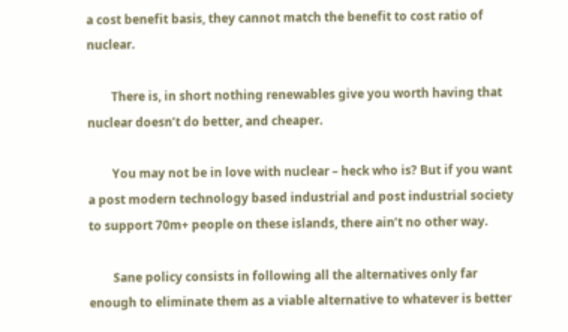a cost benefit basis, they cannot match the benefit to cost ratio of nuclear.

        There is, in short nothing renewables give you worth having that nuclear doesn’t do better, and cheaper.

        You may not be in love with nuclear – heck who is? But if you want a post modern technology based industrial and post industrial society to support 70m+ people on these islands, there ain’t no other way.

        Sane policy consists in following all the alternatives only far enough to eliminate them as a viable alternative to whatever is better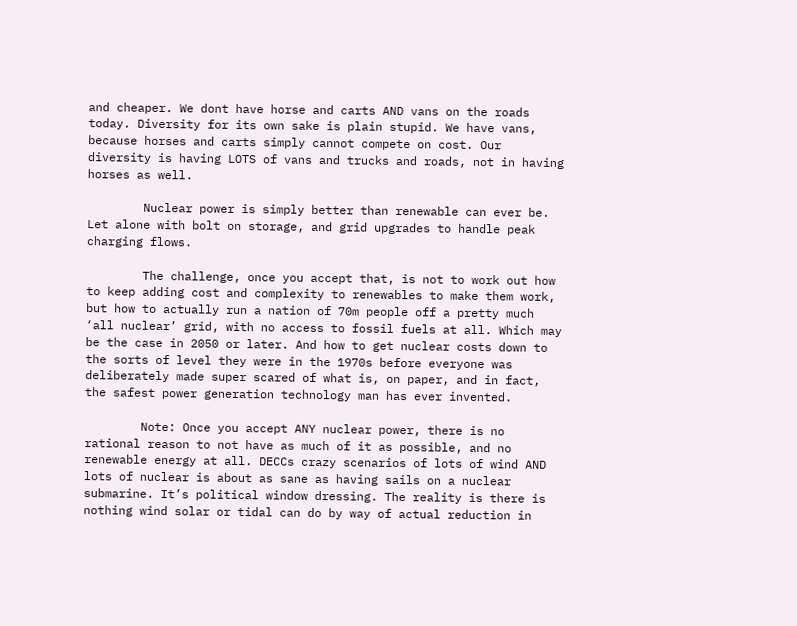and cheaper. We dont have horse and carts AND vans on the roads today. Diversity for its own sake is plain stupid. We have vans, because horses and carts simply cannot compete on cost. Our diversity is having LOTS of vans and trucks and roads, not in having horses as well.

        Nuclear power is simply better than renewable can ever be. Let alone with bolt on storage, and grid upgrades to handle peak charging flows.

        The challenge, once you accept that, is not to work out how to keep adding cost and complexity to renewables to make them work, but how to actually run a nation of 70m people off a pretty much ‘all nuclear’ grid, with no access to fossil fuels at all. Which may be the case in 2050 or later. And how to get nuclear costs down to the sorts of level they were in the 1970s before everyone was deliberately made super scared of what is, on paper, and in fact, the safest power generation technology man has ever invented.

        Note: Once you accept ANY nuclear power, there is no rational reason to not have as much of it as possible, and no renewable energy at all. DECCs crazy scenarios of lots of wind AND lots of nuclear is about as sane as having sails on a nuclear submarine. It’s political window dressing. The reality is there is nothing wind solar or tidal can do by way of actual reduction in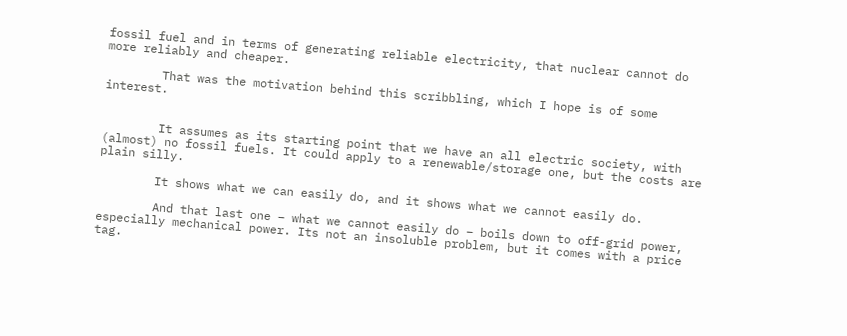fossil fuel and in terms of generating reliable electricity, that nuclear cannot do more reliably and cheaper.

        That was the motivation behind this scribbling, which I hope is of some interest.


        It assumes as its starting point that we have an all electric society, with (almost) no fossil fuels. It could apply to a renewable/storage one, but the costs are plain silly.

        It shows what we can easily do, and it shows what we cannot easily do.

        And that last one – what we cannot easily do – boils down to off-grid power, especially mechanical power. Its not an insoluble problem, but it comes with a price tag.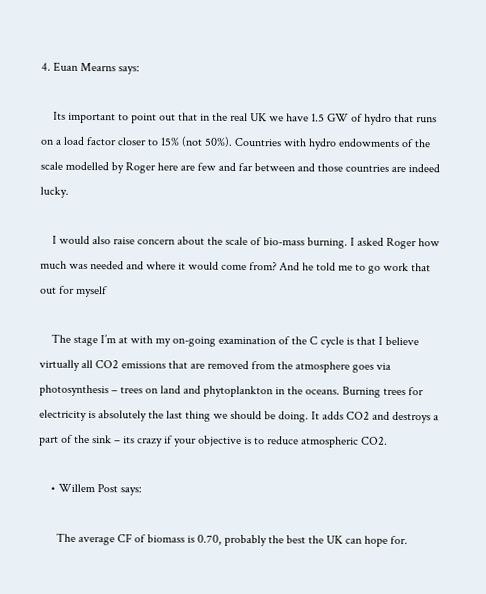4. Euan Mearns says:

    Its important to point out that in the real UK we have 1.5 GW of hydro that runs on a load factor closer to 15% (not 50%). Countries with hydro endowments of the scale modelled by Roger here are few and far between and those countries are indeed lucky.

    I would also raise concern about the scale of bio-mass burning. I asked Roger how much was needed and where it would come from? And he told me to go work that out for myself

    The stage I’m at with my on-going examination of the C cycle is that I believe virtually all CO2 emissions that are removed from the atmosphere goes via photosynthesis – trees on land and phytoplankton in the oceans. Burning trees for electricity is absolutely the last thing we should be doing. It adds CO2 and destroys a part of the sink – its crazy if your objective is to reduce atmospheric CO2.

    • Willem Post says:

      The average CF of biomass is 0.70, probably the best the UK can hope for.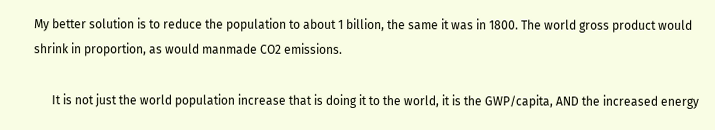My better solution is to reduce the population to about 1 billion, the same it was in 1800. The world gross product would shrink in proportion, as would manmade CO2 emissions.

      It is not just the world population increase that is doing it to the world, it is the GWP/capita, AND the increased energy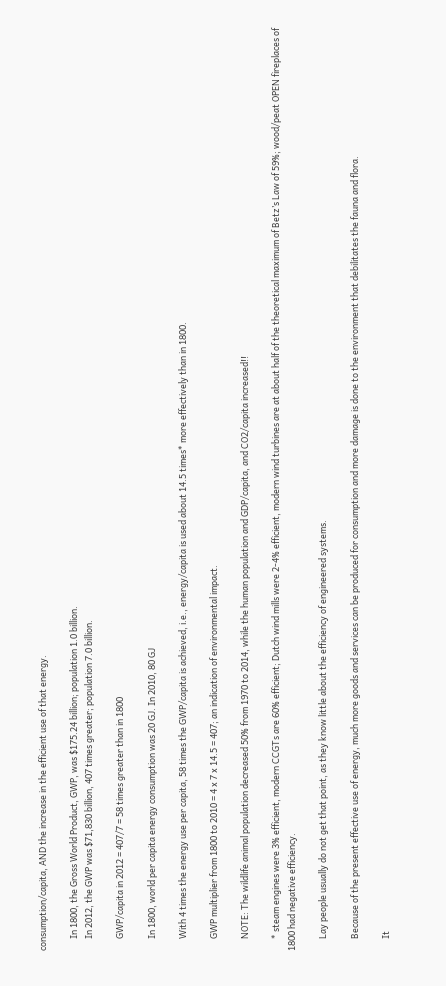consumption/capita, AND the increase in the efficient use of that energy.

      In 1800, the Gross World Product, GWP, was $175.24 billion; population 1.0 billion.
      In 2012, the GWP was $71,830 billion, 407 times greater; population 7.0 billion.

      GWP/capita in 2012 = 407/7 = 58 times greater than in 1800

      In 1800, world per capita energy consumption was 20 GJ. In 2010, 80 GJ

      With 4 times the energy use per capita, 58 times the GWP/capita is achieved, i.e., energy/capita is used about 14.5 times* more effectively than in 1800.

      GWP multiplier from 1800 to 2010 = 4 x 7 x 14.5 = 407; an indication of environmental impact.

      NOTE: The wildlife animal population decreased 50% from 1970 to 2014, while the human population and GDP/capita, and CO2/capita increased!!

      * steam engines were 3% efficient, modern CCGTs are 60% efficient; Dutch wind mills were 2-4% efficient, modern wind turbines are at about half of the theoretical maximum of Betz’s Law of 59%; wood/peat OPEN fireplaces of 1800 had negative efficiency.

      Lay people usually do not get that point, as they know little about the efficiency of engineered systems.

      Because of the present effective use of energy, much more goods and services can be produced for consumption and more damage is done to the environment that debilitates the fauna and flora.

      It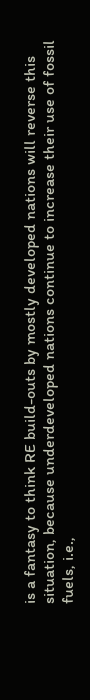is a fantasy to think RE build-outs by mostly developed nations will reverse this situation, because underdeveloped nations continue to increase their use of fossil fuels, i.e.,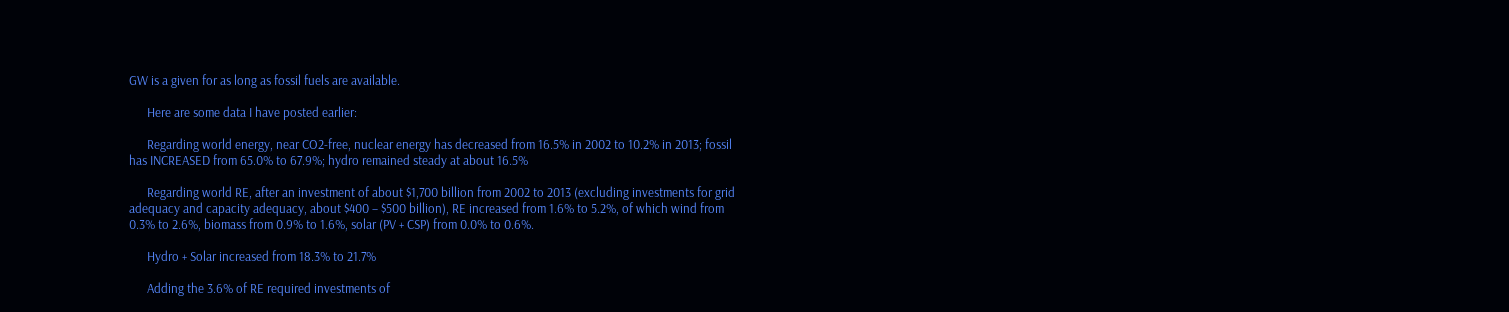GW is a given for as long as fossil fuels are available.

      Here are some data I have posted earlier:

      Regarding world energy, near CO2-free, nuclear energy has decreased from 16.5% in 2002 to 10.2% in 2013; fossil has INCREASED from 65.0% to 67.9%; hydro remained steady at about 16.5%

      Regarding world RE, after an investment of about $1,700 billion from 2002 to 2013 (excluding investments for grid adequacy and capacity adequacy, about $400 – $500 billion), RE increased from 1.6% to 5.2%, of which wind from 0.3% to 2.6%, biomass from 0.9% to 1.6%, solar (PV + CSP) from 0.0% to 0.6%.

      Hydro + Solar increased from 18.3% to 21.7%

      Adding the 3.6% of RE required investments of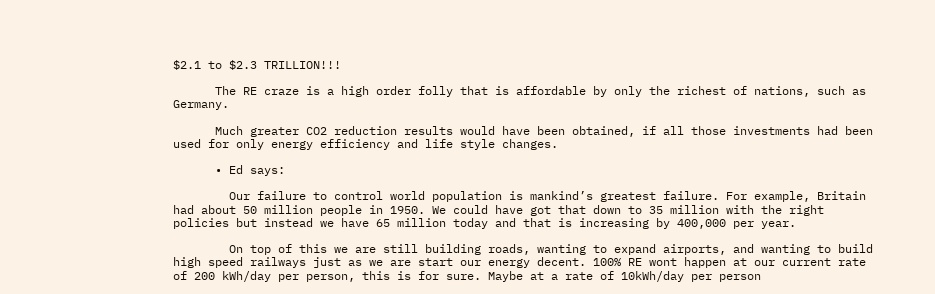$2.1 to $2.3 TRILLION!!!

      The RE craze is a high order folly that is affordable by only the richest of nations, such as Germany.

      Much greater CO2 reduction results would have been obtained, if all those investments had been used for only energy efficiency and life style changes.

      • Ed says:

        Our failure to control world population is mankind’s greatest failure. For example, Britain had about 50 million people in 1950. We could have got that down to 35 million with the right policies but instead we have 65 million today and that is increasing by 400,000 per year.

        On top of this we are still building roads, wanting to expand airports, and wanting to build high speed railways just as we are start our energy decent. 100% RE wont happen at our current rate of 200 kWh/day per person, this is for sure. Maybe at a rate of 10kWh/day per person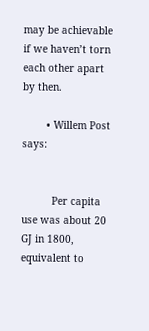may be achievable if we haven’t torn each other apart by then.

        • Willem Post says:


          Per capita use was about 20 GJ in 1800, equivalent to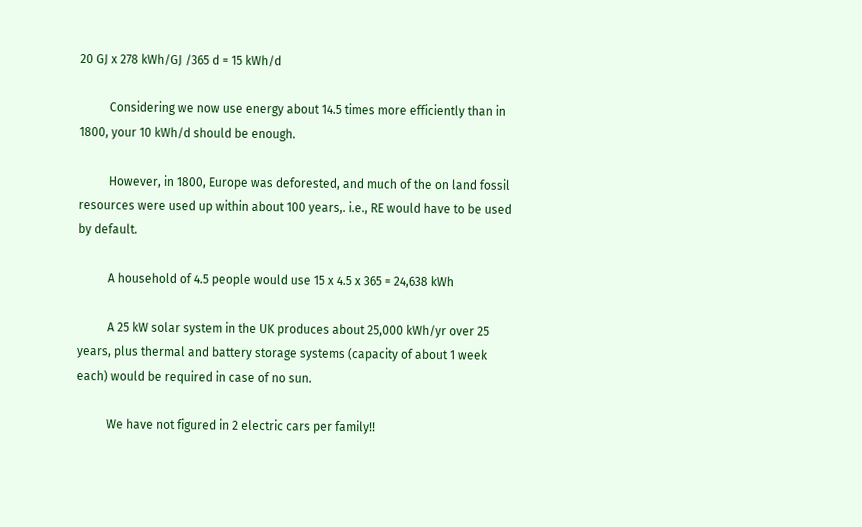20 GJ x 278 kWh/GJ /365 d = 15 kWh/d

          Considering we now use energy about 14.5 times more efficiently than in 1800, your 10 kWh/d should be enough.

          However, in 1800, Europe was deforested, and much of the on land fossil resources were used up within about 100 years,. i.e., RE would have to be used by default.

          A household of 4.5 people would use 15 x 4.5 x 365 = 24,638 kWh

          A 25 kW solar system in the UK produces about 25,000 kWh/yr over 25 years, plus thermal and battery storage systems (capacity of about 1 week each) would be required in case of no sun.

          We have not figured in 2 electric cars per family!!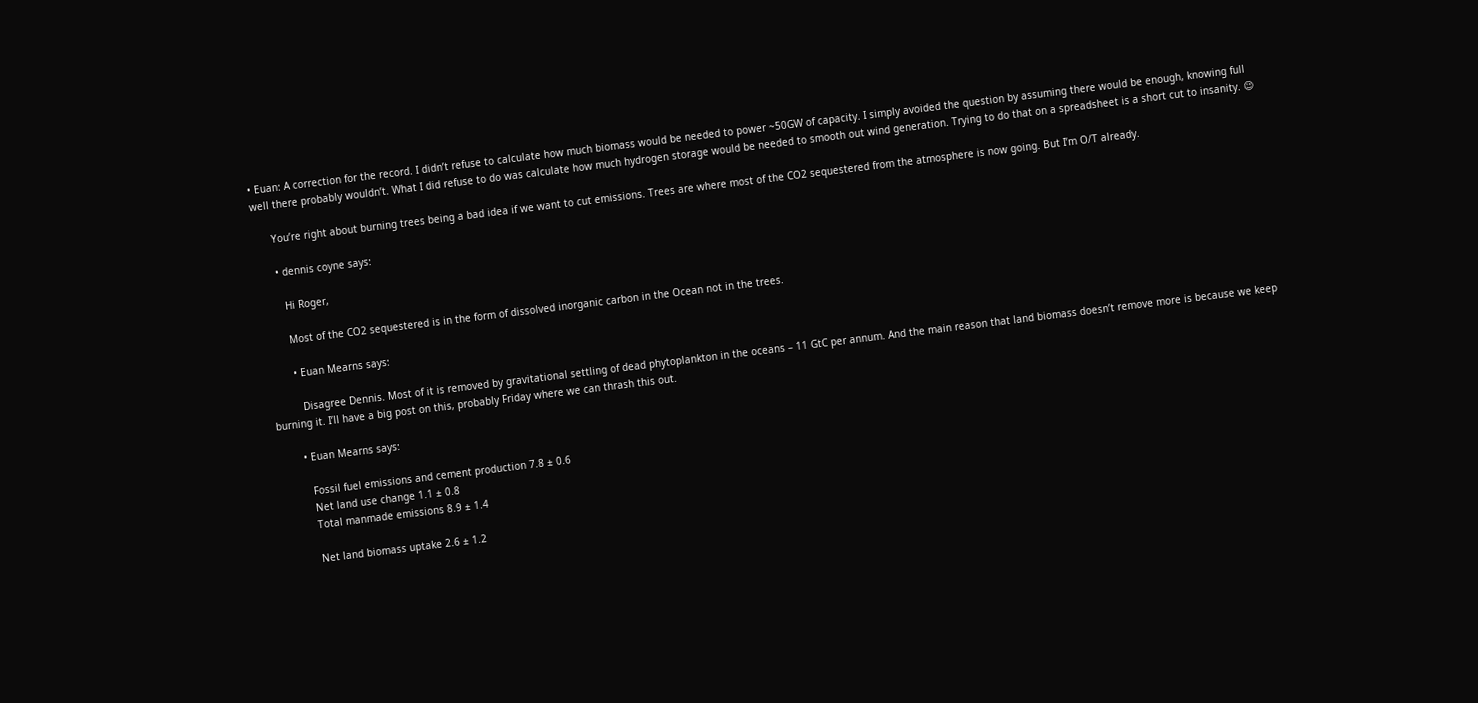• Euan: A correction for the record. I didn’t refuse to calculate how much biomass would be needed to power ~50GW of capacity. I simply avoided the question by assuming there would be enough, knowing full well there probably wouldn’t. What I did refuse to do was calculate how much hydrogen storage would be needed to smooth out wind generation. Trying to do that on a spreadsheet is a short cut to insanity. 😉

      You’re right about burning trees being a bad idea if we want to cut emissions. Trees are where most of the CO2 sequestered from the atmosphere is now going. But I’m O/T already.

      • dennis coyne says:

        Hi Roger,

        Most of the CO2 sequestered is in the form of dissolved inorganic carbon in the Ocean not in the trees.

        • Euan Mearns says:

          Disagree Dennis. Most of it is removed by gravitational settling of dead phytoplankton in the oceans – 11 GtC per annum. And the main reason that land biomass doesn’t remove more is because we keep burning it. I’ll have a big post on this, probably Friday where we can thrash this out.

        • Euan Mearns says:

          Fossil fuel emissions and cement production 7.8 ± 0.6
          Net land use change 1.1 ± 0.8
          Total manmade emissions 8.9 ± 1.4

          Net land biomass uptake 2.6 ± 1.2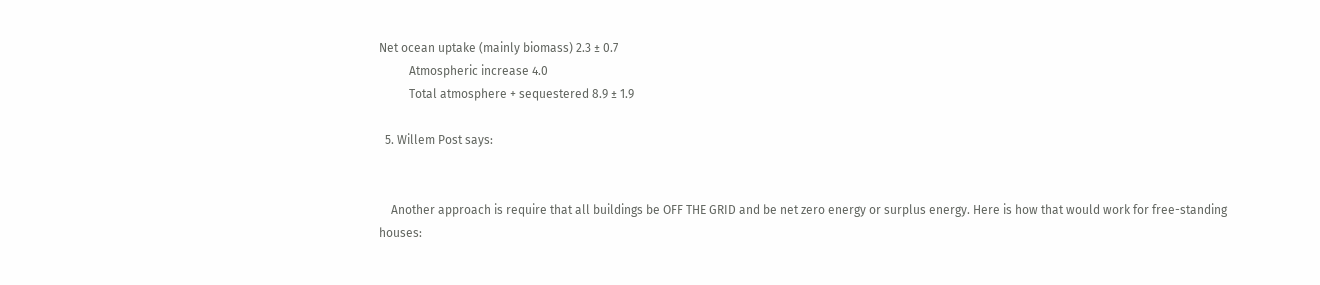Net ocean uptake (mainly biomass) 2.3 ± 0.7
          Atmospheric increase 4.0
          Total atmosphere + sequestered 8.9 ± 1.9

  5. Willem Post says:


    Another approach is require that all buildings be OFF THE GRID and be net zero energy or surplus energy. Here is how that would work for free-standing houses: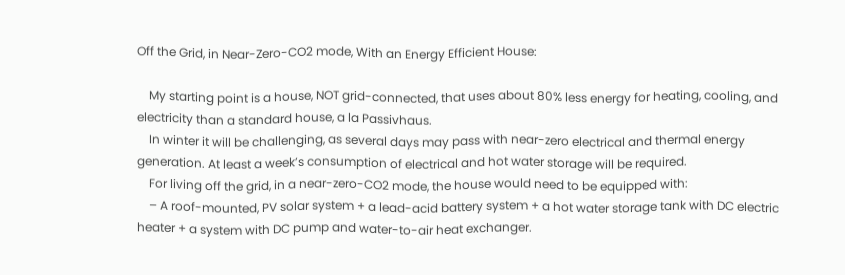Off the Grid, in Near-Zero-CO2 mode, With an Energy Efficient House:

    My starting point is a house, NOT grid-connected, that uses about 80% less energy for heating, cooling, and electricity than a standard house, a la Passivhaus.
    In winter it will be challenging, as several days may pass with near-zero electrical and thermal energy generation. At least a week’s consumption of electrical and hot water storage will be required.
    For living off the grid, in a near-zero-CO2 mode, the house would need to be equipped with:
    – A roof-mounted, PV solar system + a lead-acid battery system + a hot water storage tank with DC electric heater + a system with DC pump and water-to-air heat exchanger.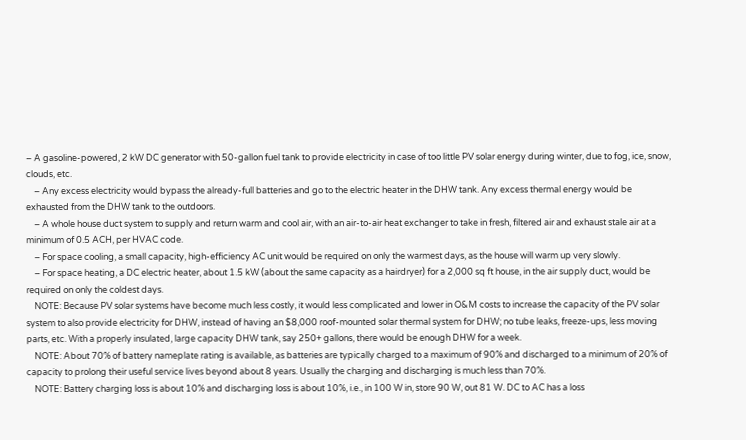– A gasoline-powered, 2 kW DC generator with 50-gallon fuel tank to provide electricity in case of too little PV solar energy during winter, due to fog, ice, snow, clouds, etc.
    – Any excess electricity would bypass the already-full batteries and go to the electric heater in the DHW tank. Any excess thermal energy would be exhausted from the DHW tank to the outdoors.
    – A whole house duct system to supply and return warm and cool air, with an air-to-air heat exchanger to take in fresh, filtered air and exhaust stale air at a minimum of 0.5 ACH, per HVAC code.
    – For space cooling, a small capacity, high-efficiency AC unit would be required on only the warmest days, as the house will warm up very slowly.
    – For space heating, a DC electric heater, about 1.5 kW (about the same capacity as a hairdryer) for a 2,000 sq ft house, in the air supply duct, would be required on only the coldest days.
    NOTE: Because PV solar systems have become much less costly, it would less complicated and lower in O&M costs to increase the capacity of the PV solar system to also provide electricity for DHW, instead of having an $8,000 roof-mounted solar thermal system for DHW; no tube leaks, freeze-ups, less moving parts, etc. With a properly insulated, large capacity DHW tank, say 250+ gallons, there would be enough DHW for a week.
    NOTE: About 70% of battery nameplate rating is available, as batteries are typically charged to a maximum of 90% and discharged to a minimum of 20% of capacity to prolong their useful service lives beyond about 8 years. Usually the charging and discharging is much less than 70%.
    NOTE: Battery charging loss is about 10% and discharging loss is about 10%, i.e., in 100 W in, store 90 W, out 81 W. DC to AC has a loss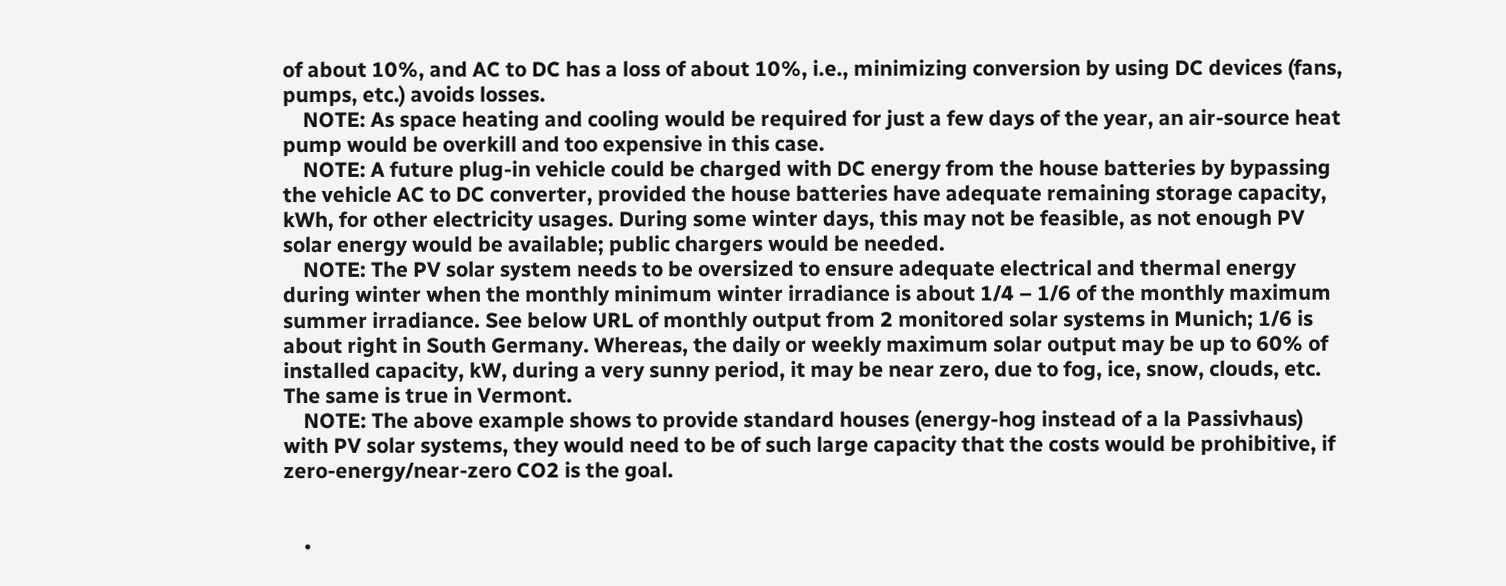of about 10%, and AC to DC has a loss of about 10%, i.e., minimizing conversion by using DC devices (fans, pumps, etc.) avoids losses.
    NOTE: As space heating and cooling would be required for just a few days of the year, an air-source heat pump would be overkill and too expensive in this case.
    NOTE: A future plug-in vehicle could be charged with DC energy from the house batteries by bypassing the vehicle AC to DC converter, provided the house batteries have adequate remaining storage capacity, kWh, for other electricity usages. During some winter days, this may not be feasible, as not enough PV solar energy would be available; public chargers would be needed.
    NOTE: The PV solar system needs to be oversized to ensure adequate electrical and thermal energy during winter when the monthly minimum winter irradiance is about 1/4 – 1/6 of the monthly maximum summer irradiance. See below URL of monthly output from 2 monitored solar systems in Munich; 1/6 is about right in South Germany. Whereas, the daily or weekly maximum solar output may be up to 60% of installed capacity, kW, during a very sunny period, it may be near zero, due to fog, ice, snow, clouds, etc. The same is true in Vermont.
    NOTE: The above example shows to provide standard houses (energy-hog instead of a la Passivhaus) with PV solar systems, they would need to be of such large capacity that the costs would be prohibitive, if zero-energy/near-zero CO2 is the goal.


    •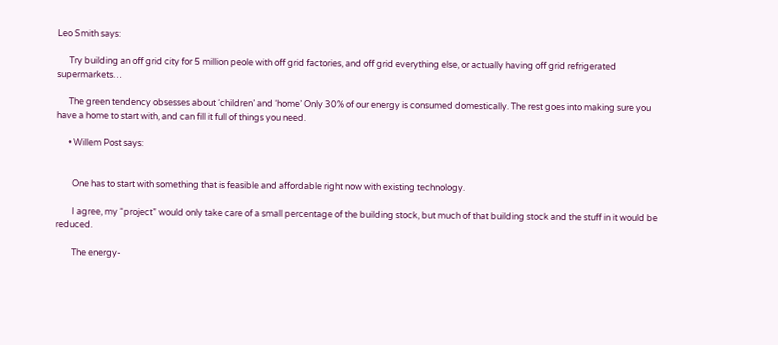Leo Smith says:

      Try building an off grid city for 5 million peole with off grid factories, and off grid everything else, or actually having off grid refrigerated supermarkets…

      The green tendency obsesses about ‘children’ and ‘home’ Only 30% of our energy is consumed domestically. The rest goes into making sure you have a home to start with, and can fill it full of things you need.

      • Willem Post says:


        One has to start with something that is feasible and affordable right now with existing technology.

        I agree, my “project” would only take care of a small percentage of the building stock, but much of that building stock and the stuff in it would be reduced.

        The energy-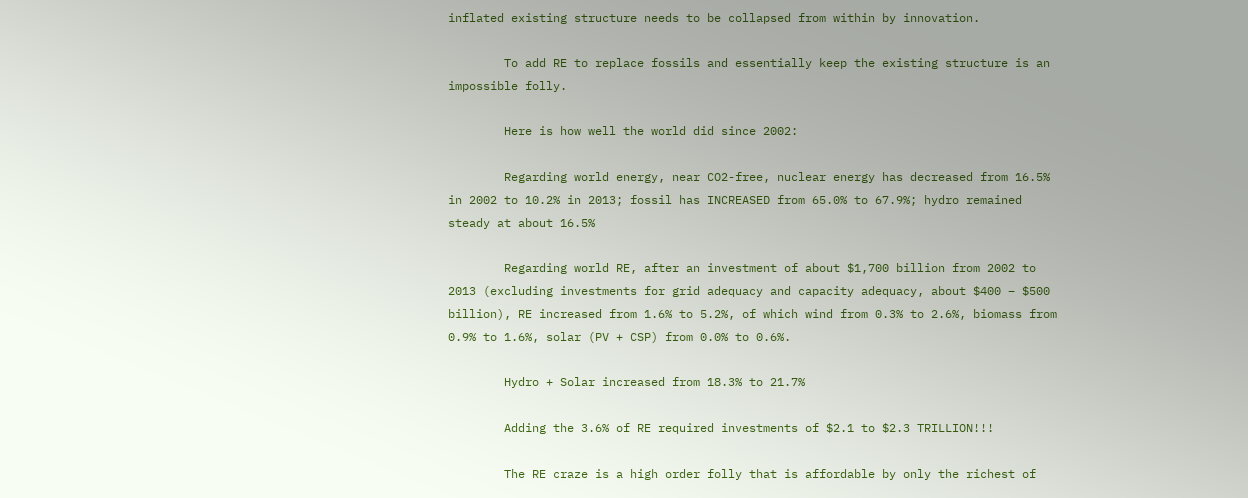inflated existing structure needs to be collapsed from within by innovation.

        To add RE to replace fossils and essentially keep the existing structure is an impossible folly.

        Here is how well the world did since 2002:

        Regarding world energy, near CO2-free, nuclear energy has decreased from 16.5% in 2002 to 10.2% in 2013; fossil has INCREASED from 65.0% to 67.9%; hydro remained steady at about 16.5%

        Regarding world RE, after an investment of about $1,700 billion from 2002 to 2013 (excluding investments for grid adequacy and capacity adequacy, about $400 – $500 billion), RE increased from 1.6% to 5.2%, of which wind from 0.3% to 2.6%, biomass from 0.9% to 1.6%, solar (PV + CSP) from 0.0% to 0.6%.

        Hydro + Solar increased from 18.3% to 21.7%

        Adding the 3.6% of RE required investments of $2.1 to $2.3 TRILLION!!!

        The RE craze is a high order folly that is affordable by only the richest of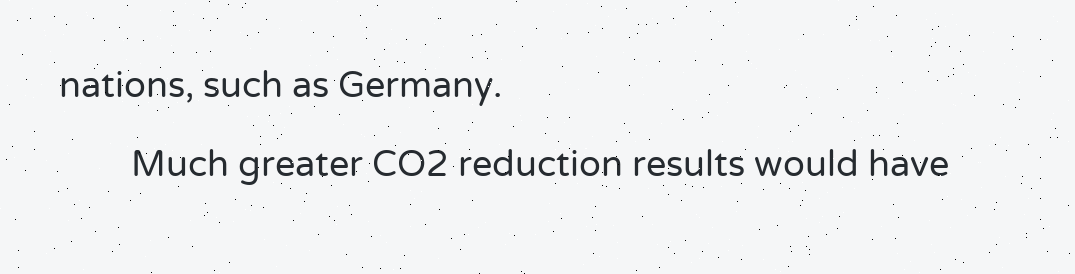nations, such as Germany.

        Much greater CO2 reduction results would have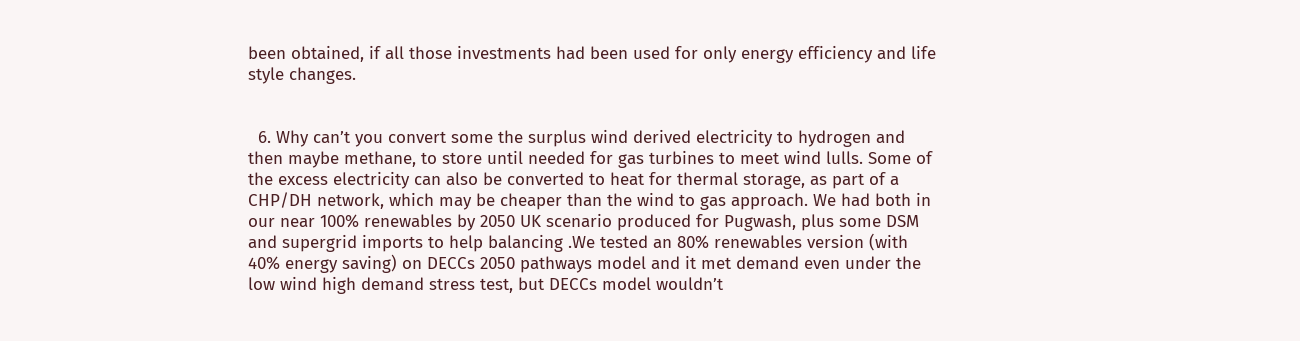been obtained, if all those investments had been used for only energy efficiency and life style changes.


  6. Why can’t you convert some the surplus wind derived electricity to hydrogen and then maybe methane, to store until needed for gas turbines to meet wind lulls. Some of the excess electricity can also be converted to heat for thermal storage, as part of a CHP/DH network, which may be cheaper than the wind to gas approach. We had both in our near 100% renewables by 2050 UK scenario produced for Pugwash, plus some DSM and supergrid imports to help balancing .We tested an 80% renewables version (with 40% energy saving) on DECCs 2050 pathways model and it met demand even under the low wind high demand stress test, but DECCs model wouldn’t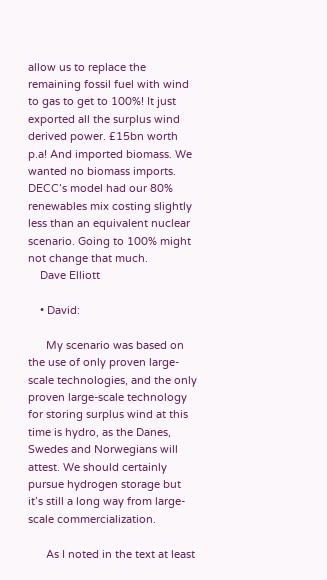allow us to replace the remaining fossil fuel with wind to gas to get to 100%! It just exported all the surplus wind derived power. £15bn worth p.a! And imported biomass. We wanted no biomass imports. DECC’s model had our 80% renewables mix costing slightly less than an equivalent nuclear scenario. Going to 100% might not change that much.
    Dave Elliott

    • David:

      My scenario was based on the use of only proven large-scale technologies, and the only proven large-scale technology for storing surplus wind at this time is hydro, as the Danes, Swedes and Norwegians will attest. We should certainly pursue hydrogen storage but it’s still a long way from large-scale commercialization.

      As I noted in the text at least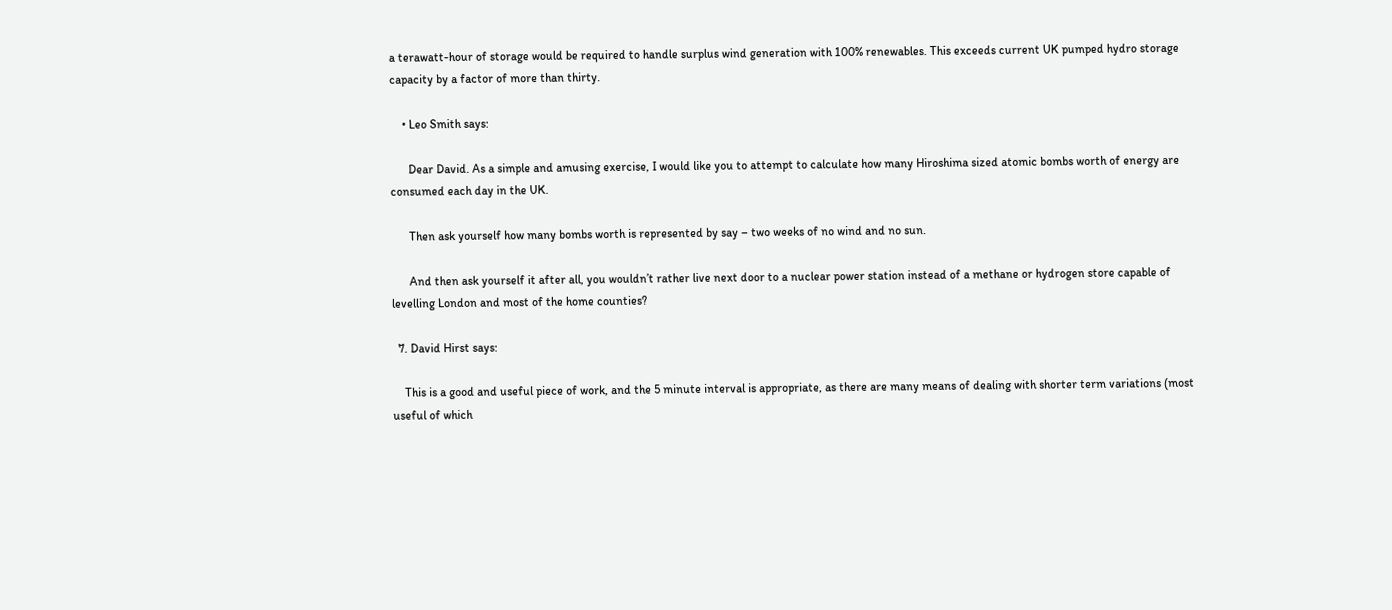a terawatt-hour of storage would be required to handle surplus wind generation with 100% renewables. This exceeds current UK pumped hydro storage capacity by a factor of more than thirty.

    • Leo Smith says:

      Dear David. As a simple and amusing exercise, I would like you to attempt to calculate how many Hiroshima sized atomic bombs worth of energy are consumed each day in the UK.

      Then ask yourself how many bombs worth is represented by say – two weeks of no wind and no sun.

      And then ask yourself it after all, you wouldn’t rather live next door to a nuclear power station instead of a methane or hydrogen store capable of levelling London and most of the home counties?

  7. David Hirst says:

    This is a good and useful piece of work, and the 5 minute interval is appropriate, as there are many means of dealing with shorter term variations (most useful of which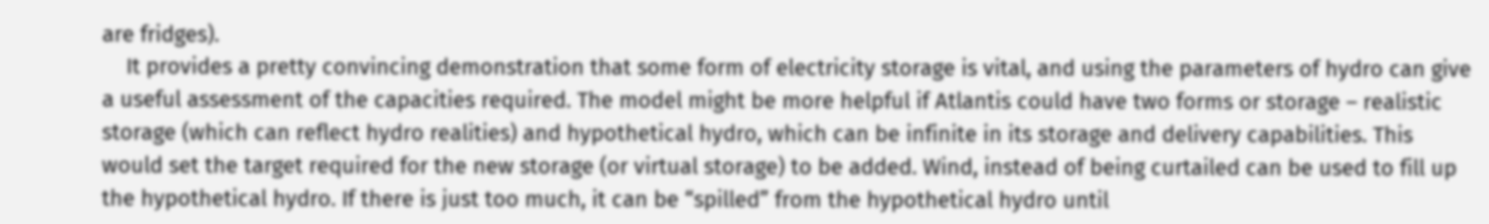are fridges).
    It provides a pretty convincing demonstration that some form of electricity storage is vital, and using the parameters of hydro can give a useful assessment of the capacities required. The model might be more helpful if Atlantis could have two forms or storage – realistic storage (which can reflect hydro realities) and hypothetical hydro, which can be infinite in its storage and delivery capabilities. This would set the target required for the new storage (or virtual storage) to be added. Wind, instead of being curtailed can be used to fill up the hypothetical hydro. If there is just too much, it can be “spilled” from the hypothetical hydro until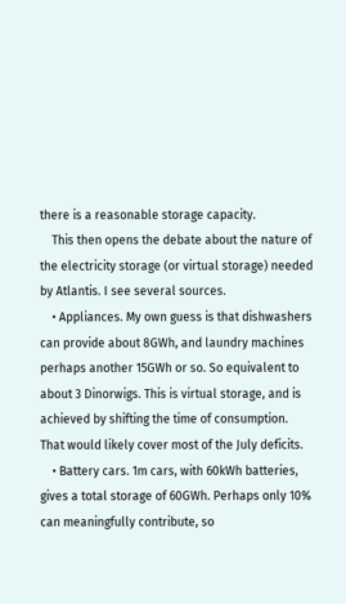there is a reasonable storage capacity.
    This then opens the debate about the nature of the electricity storage (or virtual storage) needed by Atlantis. I see several sources.
    • Appliances. My own guess is that dishwashers can provide about 8GWh, and laundry machines perhaps another 15GWh or so. So equivalent to about 3 Dinorwigs. This is virtual storage, and is achieved by shifting the time of consumption. That would likely cover most of the July deficits.
    • Battery cars. 1m cars, with 60kWh batteries, gives a total storage of 60GWh. Perhaps only 10% can meaningfully contribute, so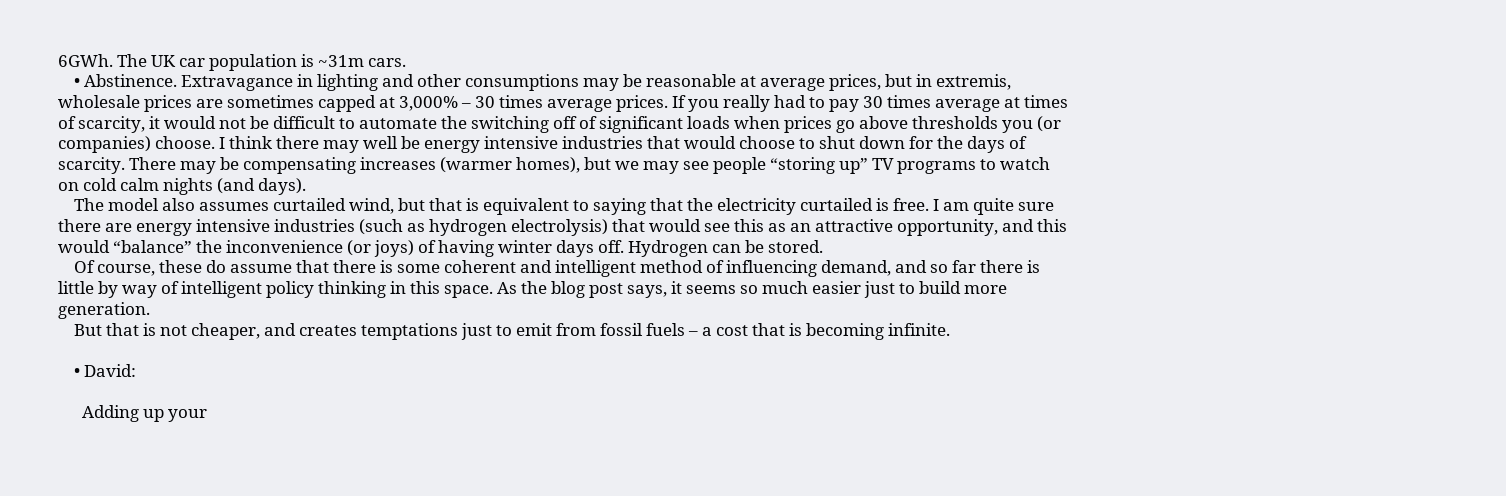6GWh. The UK car population is ~31m cars.
    • Abstinence. Extravagance in lighting and other consumptions may be reasonable at average prices, but in extremis, wholesale prices are sometimes capped at 3,000% – 30 times average prices. If you really had to pay 30 times average at times of scarcity, it would not be difficult to automate the switching off of significant loads when prices go above thresholds you (or companies) choose. I think there may well be energy intensive industries that would choose to shut down for the days of scarcity. There may be compensating increases (warmer homes), but we may see people “storing up” TV programs to watch on cold calm nights (and days).
    The model also assumes curtailed wind, but that is equivalent to saying that the electricity curtailed is free. I am quite sure there are energy intensive industries (such as hydrogen electrolysis) that would see this as an attractive opportunity, and this would “balance” the inconvenience (or joys) of having winter days off. Hydrogen can be stored.
    Of course, these do assume that there is some coherent and intelligent method of influencing demand, and so far there is little by way of intelligent policy thinking in this space. As the blog post says, it seems so much easier just to build more generation.
    But that is not cheaper, and creates temptations just to emit from fossil fuels – a cost that is becoming infinite.

    • David:

      Adding up your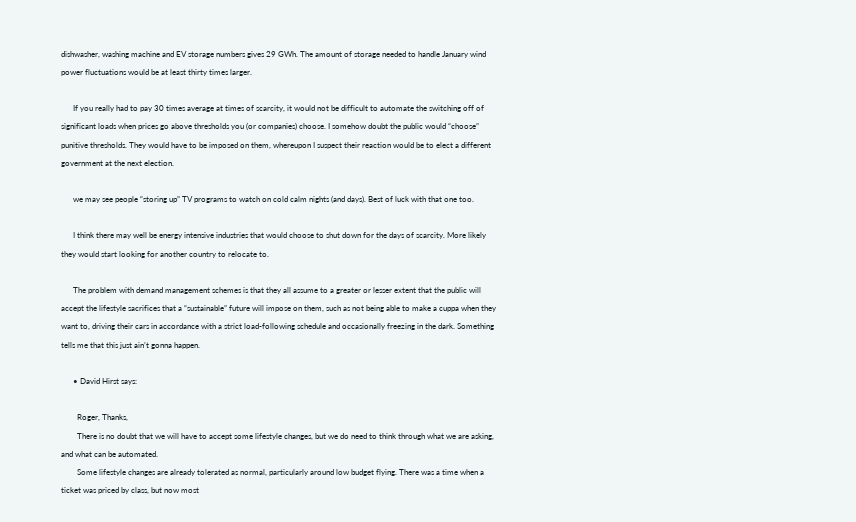dishwasher, washing machine and EV storage numbers gives 29 GWh. The amount of storage needed to handle January wind power fluctuations would be at least thirty times larger.

      If you really had to pay 30 times average at times of scarcity, it would not be difficult to automate the switching off of significant loads when prices go above thresholds you (or companies) choose. I somehow doubt the public would “choose” punitive thresholds. They would have to be imposed on them, whereupon I suspect their reaction would be to elect a different government at the next election.

      we may see people “storing up” TV programs to watch on cold calm nights (and days). Best of luck with that one too.

      I think there may well be energy intensive industries that would choose to shut down for the days of scarcity. More likely they would start looking for another country to relocate to.

      The problem with demand management schemes is that they all assume to a greater or lesser extent that the public will accept the lifestyle sacrifices that a “sustainable” future will impose on them, such as not being able to make a cuppa when they want to, driving their cars in accordance with a strict load-following schedule and occasionally freezing in the dark. Something tells me that this just ain’t gonna happen.

      • David Hirst says:

        Roger, Thanks,
        There is no doubt that we will have to accept some lifestyle changes, but we do need to think through what we are asking, and what can be automated.
        Some lifestyle changes are already tolerated as normal, particularly around low budget flying. There was a time when a ticket was priced by class, but now most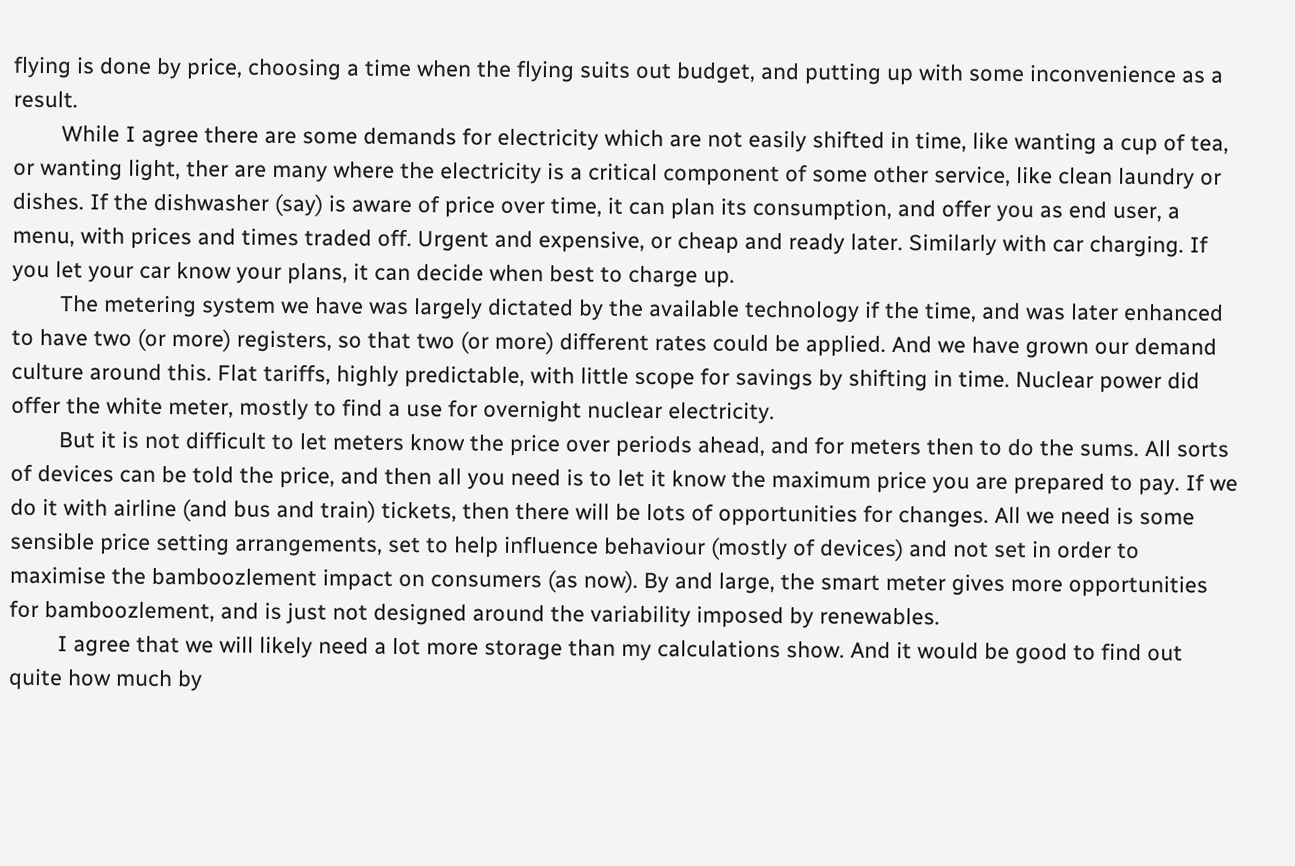flying is done by price, choosing a time when the flying suits out budget, and putting up with some inconvenience as a result.
        While I agree there are some demands for electricity which are not easily shifted in time, like wanting a cup of tea, or wanting light, ther are many where the electricity is a critical component of some other service, like clean laundry or dishes. If the dishwasher (say) is aware of price over time, it can plan its consumption, and offer you as end user, a menu, with prices and times traded off. Urgent and expensive, or cheap and ready later. Similarly with car charging. If you let your car know your plans, it can decide when best to charge up.
        The metering system we have was largely dictated by the available technology if the time, and was later enhanced to have two (or more) registers, so that two (or more) different rates could be applied. And we have grown our demand culture around this. Flat tariffs, highly predictable, with little scope for savings by shifting in time. Nuclear power did offer the white meter, mostly to find a use for overnight nuclear electricity.
        But it is not difficult to let meters know the price over periods ahead, and for meters then to do the sums. All sorts of devices can be told the price, and then all you need is to let it know the maximum price you are prepared to pay. If we do it with airline (and bus and train) tickets, then there will be lots of opportunities for changes. All we need is some sensible price setting arrangements, set to help influence behaviour (mostly of devices) and not set in order to maximise the bamboozlement impact on consumers (as now). By and large, the smart meter gives more opportunities for bamboozlement, and is just not designed around the variability imposed by renewables.
        I agree that we will likely need a lot more storage than my calculations show. And it would be good to find out quite how much by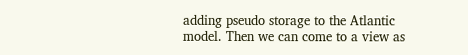adding pseudo storage to the Atlantic model. Then we can come to a view as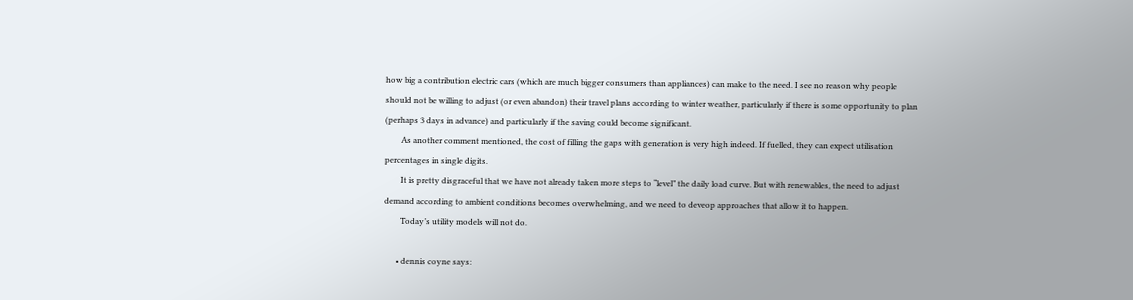how big a contribution electric cars (which are much bigger consumers than appliances) can make to the need. I see no reason why people should not be willing to adjust (or even abandon) their travel plans according to winter weather, particularly if there is some opportunity to plan (perhaps 3 days in advance) and particularly if the saving could become significant.
        As another comment mentioned, the cost of filling the gaps with generation is very high indeed. If fuelled, they can expect utilisation percentages in single digits.
        It is pretty disgraceful that we have not already taken more steps to “level” the daily load curve. But with renewables, the need to adjust demand according to ambient conditions becomes overwhelming, and we need to deveop approaches that allow it to happen.
        Today’s utility models will not do.

      • dennis coyne says: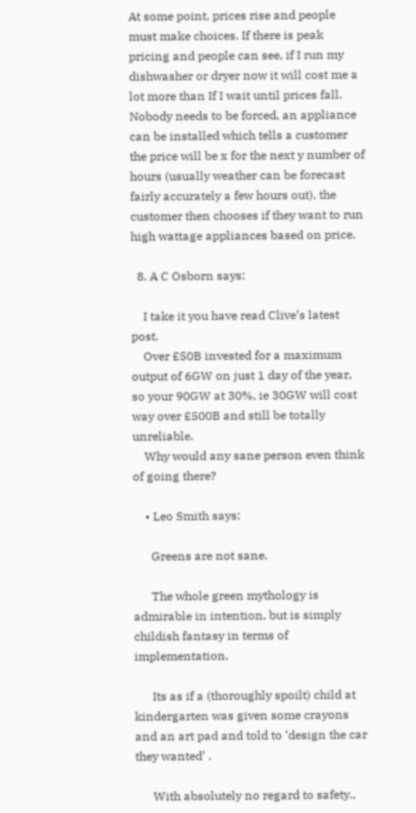At some point, prices rise and people must make choices. If there is peak pricing and people can see, if I run my dishwasher or dryer now it will cost me a lot more than If I wait until prices fall. Nobody needs to be forced, an appliance can be installed which tells a customer the price will be x for the next y number of hours (usually weather can be forecast fairly accurately a few hours out), the customer then chooses if they want to run high wattage appliances based on price.

  8. A C Osborn says:

    I take it you have read Clive’s latest post.
    Over £50B invested for a maximum output of 6GW on just 1 day of the year, so your 90GW at 30%, ie 30GW will cost way over £500B and still be totally unreliable.
    Why would any sane person even think of going there?

    • Leo Smith says:

      Greens are not sane.

      The whole green mythology is admirable in intention, but is simply childish fantasy in terms of implementation.

      Its as if a (thoroughly spoilt) child at kindergarten was given some crayons and an art pad and told to ‘design the car they wanted’ .

      With absolutely no regard to safety.,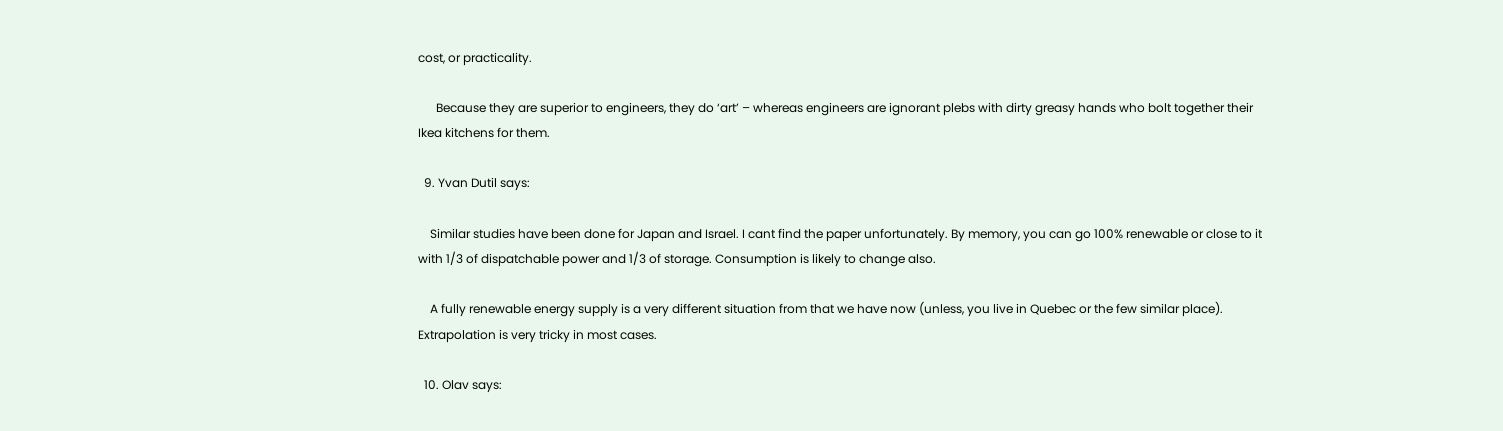cost, or practicality.

      Because they are superior to engineers, they do ‘art’ – whereas engineers are ignorant plebs with dirty greasy hands who bolt together their Ikea kitchens for them.

  9. Yvan Dutil says:

    Similar studies have been done for Japan and Israel. I cant find the paper unfortunately. By memory, you can go 100% renewable or close to it with 1/3 of dispatchable power and 1/3 of storage. Consumption is likely to change also.

    A fully renewable energy supply is a very different situation from that we have now (unless, you live in Quebec or the few similar place). Extrapolation is very tricky in most cases.

  10. Olav says: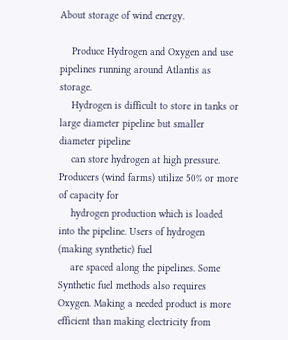About storage of wind energy.

    Produce Hydrogen and Oxygen and use pipelines running around Atlantis as storage.
    Hydrogen is difficult to store in tanks or large diameter pipeline but smaller diameter pipeline
    can store hydrogen at high pressure. Producers (wind farms) utilize 50% or more of capacity for
    hydrogen production which is loaded into the pipeline. Users of hydrogen (making synthetic) fuel
    are spaced along the pipelines. Some Synthetic fuel methods also requires Oxygen. Making a needed product is more efficient than making electricity from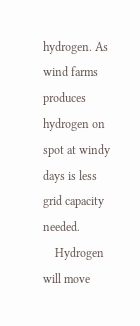hydrogen. As wind farms produces hydrogen on spot at windy days is less grid capacity needed.
    Hydrogen will move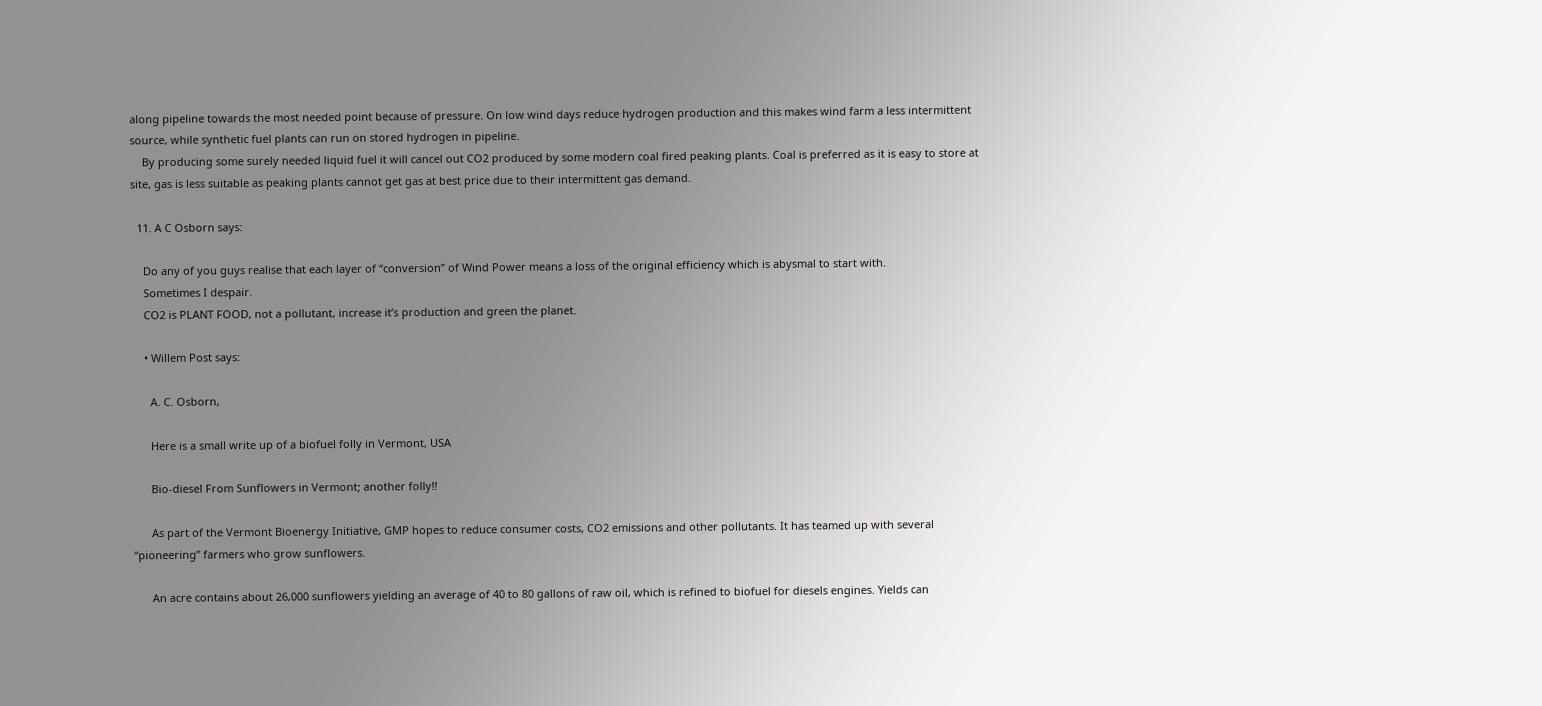along pipeline towards the most needed point because of pressure. On low wind days reduce hydrogen production and this makes wind farm a less intermittent source, while synthetic fuel plants can run on stored hydrogen in pipeline.
    By producing some surely needed liquid fuel it will cancel out CO2 produced by some modern coal fired peaking plants. Coal is preferred as it is easy to store at site, gas is less suitable as peaking plants cannot get gas at best price due to their intermittent gas demand.

  11. A C Osborn says:

    Do any of you guys realise that each layer of “conversion” of Wind Power means a loss of the original efficiency which is abysmal to start with.
    Sometimes I despair.
    CO2 is PLANT FOOD, not a pollutant, increase it’s production and green the planet.

    • Willem Post says:

      A. C. Osborn,

      Here is a small write up of a biofuel folly in Vermont, USA

      Bio-diesel From Sunflowers in Vermont; another folly!!

      As part of the Vermont Bioenergy Initiative, GMP hopes to reduce consumer costs, CO2 emissions and other pollutants. It has teamed up with several “pioneering” farmers who grow sunflowers.

      An acre contains about 26,000 sunflowers yielding an average of 40 to 80 gallons of raw oil, which is refined to biofuel for diesels engines. Yields can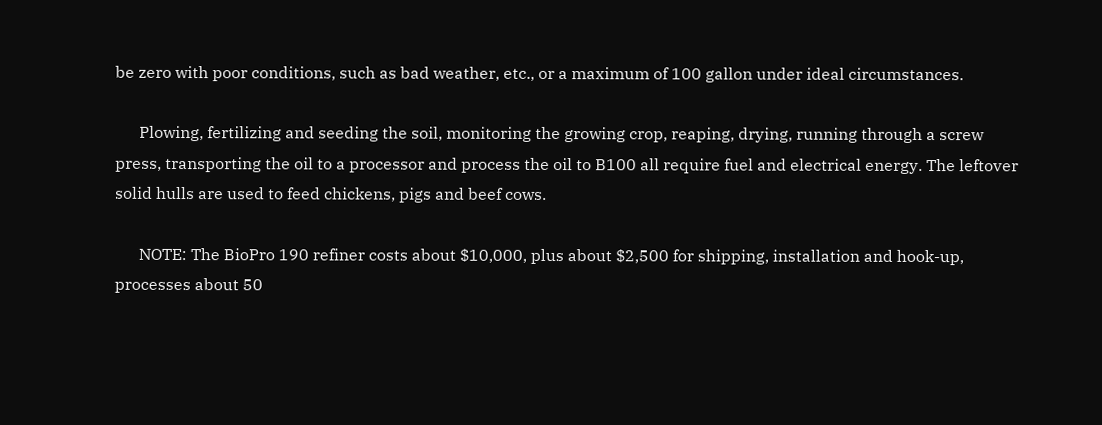be zero with poor conditions, such as bad weather, etc., or a maximum of 100 gallon under ideal circumstances.

      Plowing, fertilizing and seeding the soil, monitoring the growing crop, reaping, drying, running through a screw press, transporting the oil to a processor and process the oil to B100 all require fuel and electrical energy. The leftover solid hulls are used to feed chickens, pigs and beef cows.

      NOTE: The BioPro 190 refiner costs about $10,000, plus about $2,500 for shipping, installation and hook-up, processes about 50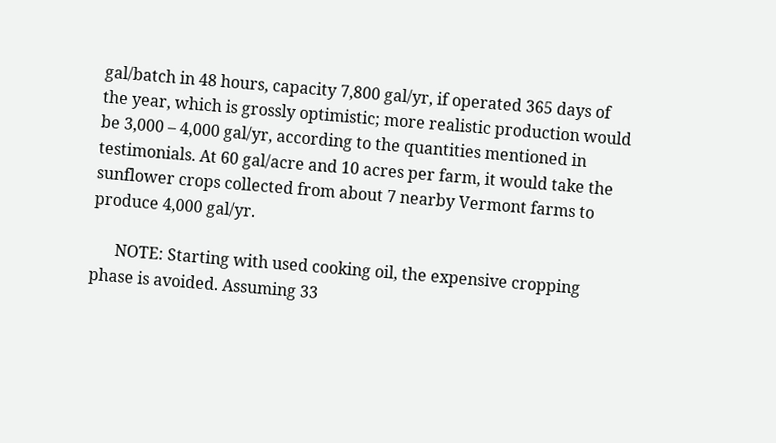gal/batch in 48 hours, capacity 7,800 gal/yr, if operated 365 days of the year, which is grossly optimistic; more realistic production would be 3,000 – 4,000 gal/yr, according to the quantities mentioned in testimonials. At 60 gal/acre and 10 acres per farm, it would take the sunflower crops collected from about 7 nearby Vermont farms to produce 4,000 gal/yr.

      NOTE: Starting with used cooking oil, the expensive cropping phase is avoided. Assuming 33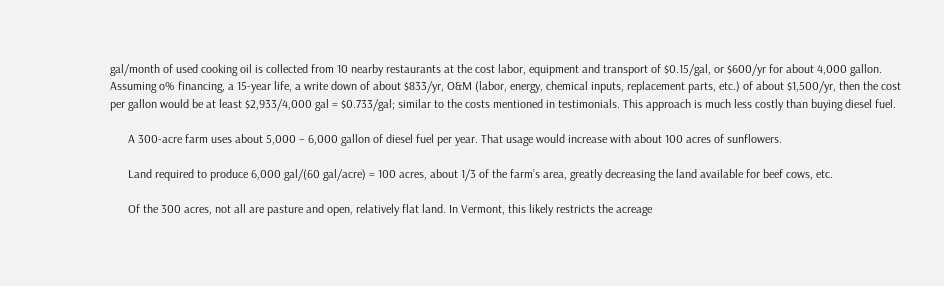gal/month of used cooking oil is collected from 10 nearby restaurants at the cost labor, equipment and transport of $0.15/gal, or $600/yr for about 4,000 gallon. Assuming o% financing, a 15-year life, a write down of about $833/yr, O&M (labor, energy, chemical inputs, replacement parts, etc.) of about $1,500/yr, then the cost per gallon would be at least $2,933/4,000 gal = $0.733/gal; similar to the costs mentioned in testimonials. This approach is much less costly than buying diesel fuel.

      A 300-acre farm uses about 5,000 – 6,000 gallon of diesel fuel per year. That usage would increase with about 100 acres of sunflowers.

      Land required to produce 6,000 gal/(60 gal/acre) = 100 acres, about 1/3 of the farm’s area, greatly decreasing the land available for beef cows, etc.

      Of the 300 acres, not all are pasture and open, relatively flat land. In Vermont, this likely restricts the acreage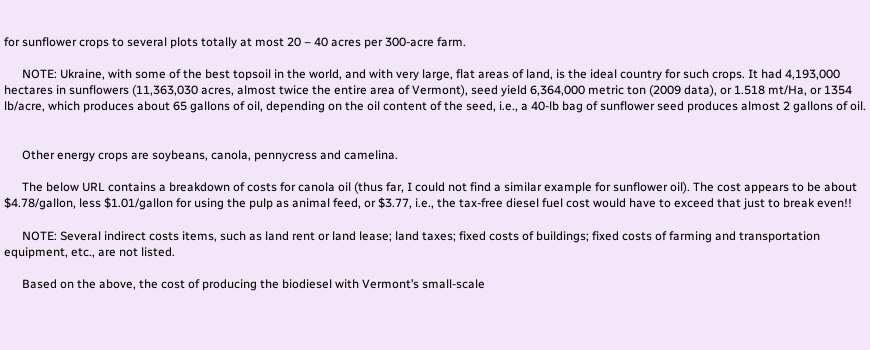for sunflower crops to several plots totally at most 20 – 40 acres per 300-acre farm.

      NOTE: Ukraine, with some of the best topsoil in the world, and with very large, flat areas of land, is the ideal country for such crops. It had 4,193,000 hectares in sunflowers (11,363,030 acres, almost twice the entire area of Vermont), seed yield 6,364,000 metric ton (2009 data), or 1.518 mt/Ha, or 1354 lb/acre, which produces about 65 gallons of oil, depending on the oil content of the seed, i.e., a 40-lb bag of sunflower seed produces almost 2 gallons of oil.


      Other energy crops are soybeans, canola, pennycress and camelina.

      The below URL contains a breakdown of costs for canola oil (thus far, I could not find a similar example for sunflower oil). The cost appears to be about $4.78/gallon, less $1.01/gallon for using the pulp as animal feed, or $3.77, i.e., the tax-free diesel fuel cost would have to exceed that just to break even!!

      NOTE: Several indirect costs items, such as land rent or land lease; land taxes; fixed costs of buildings; fixed costs of farming and transportation equipment, etc., are not listed.

      Based on the above, the cost of producing the biodiesel with Vermont’s small-scale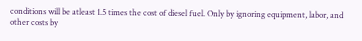conditions will be atleast 1.5 times the cost of diesel fuel. Only by ignoring equipment, labor, and other costs by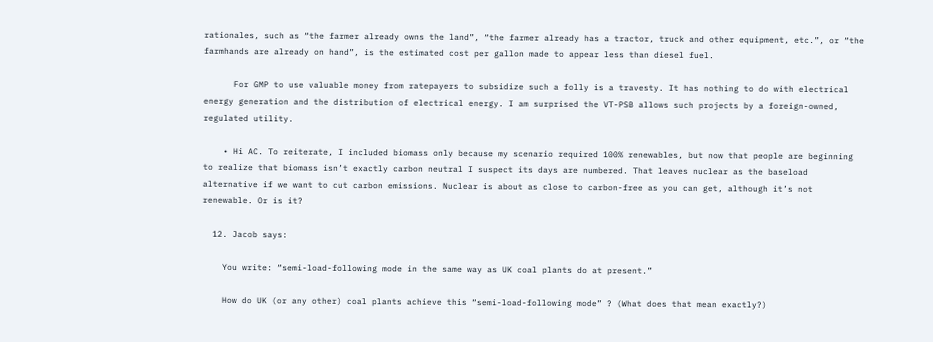rationales, such as “the farmer already owns the land”, “the farmer already has a tractor, truck and other equipment, etc.”, or “the farmhands are already on hand”, is the estimated cost per gallon made to appear less than diesel fuel.

      For GMP to use valuable money from ratepayers to subsidize such a folly is a travesty. It has nothing to do with electrical energy generation and the distribution of electrical energy. I am surprised the VT-PSB allows such projects by a foreign-owned, regulated utility.

    • Hi AC. To reiterate, I included biomass only because my scenario required 100% renewables, but now that people are beginning to realize that biomass isn’t exactly carbon neutral I suspect its days are numbered. That leaves nuclear as the baseload alternative if we want to cut carbon emissions. Nuclear is about as close to carbon-free as you can get, although it’s not renewable. Or is it?

  12. Jacob says:

    You write: “semi-load-following mode in the same way as UK coal plants do at present.”

    How do UK (or any other) coal plants achieve this “semi-load-following mode” ? (What does that mean exactly?)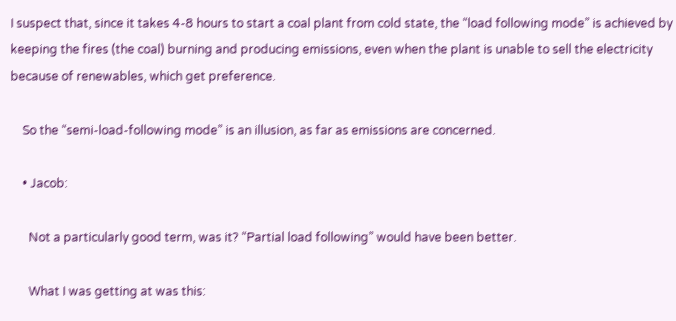I suspect that, since it takes 4-8 hours to start a coal plant from cold state, the “load following mode” is achieved by keeping the fires (the coal) burning and producing emissions, even when the plant is unable to sell the electricity because of renewables, which get preference.

    So the “semi-load-following mode” is an illusion, as far as emissions are concerned.

    • Jacob:

      Not a particularly good term, was it? “Partial load following” would have been better.

      What I was getting at was this: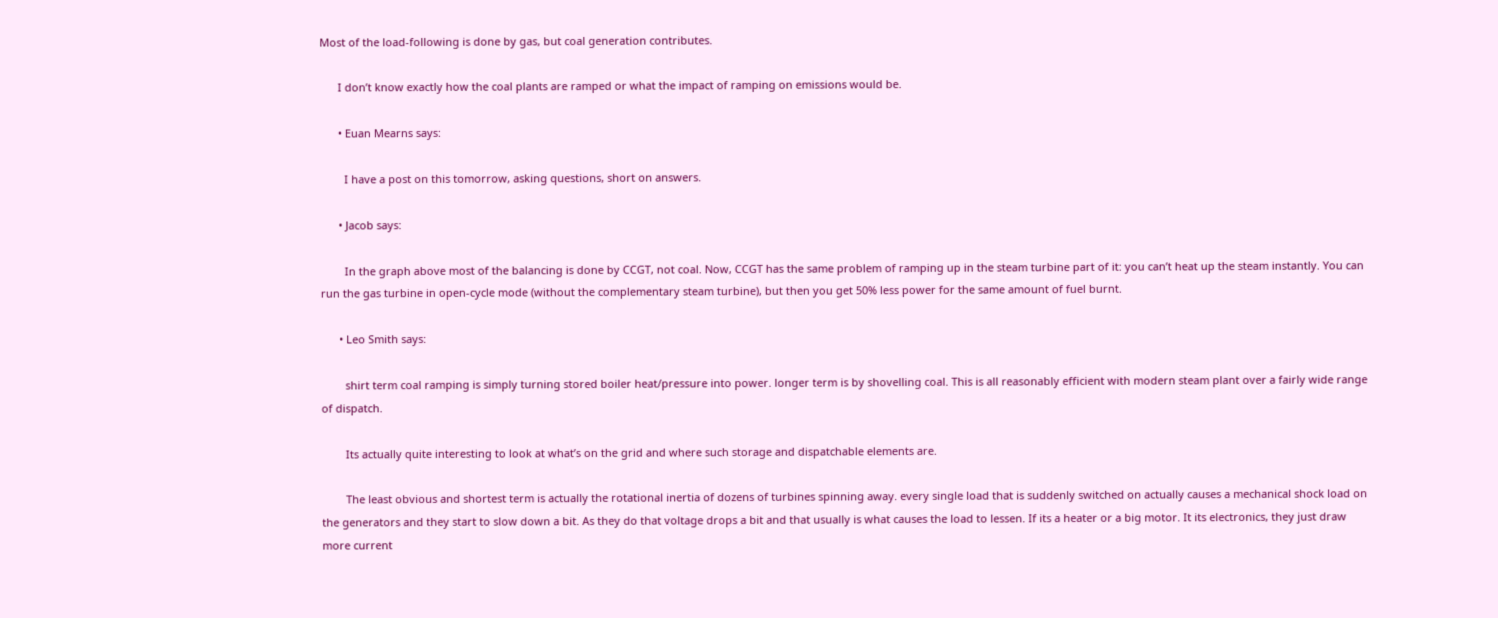Most of the load-following is done by gas, but coal generation contributes.

      I don’t know exactly how the coal plants are ramped or what the impact of ramping on emissions would be.

      • Euan Mearns says:

        I have a post on this tomorrow, asking questions, short on answers.

      • Jacob says:

        In the graph above most of the balancing is done by CCGT, not coal. Now, CCGT has the same problem of ramping up in the steam turbine part of it: you can’t heat up the steam instantly. You can run the gas turbine in open-cycle mode (without the complementary steam turbine), but then you get 50% less power for the same amount of fuel burnt.

      • Leo Smith says:

        shirt term coal ramping is simply turning stored boiler heat/pressure into power. longer term is by shovelling coal. This is all reasonably efficient with modern steam plant over a fairly wide range of dispatch.

        Its actually quite interesting to look at what’s on the grid and where such storage and dispatchable elements are.

        The least obvious and shortest term is actually the rotational inertia of dozens of turbines spinning away. every single load that is suddenly switched on actually causes a mechanical shock load on the generators and they start to slow down a bit. As they do that voltage drops a bit and that usually is what causes the load to lessen. If its a heater or a big motor. It its electronics, they just draw more current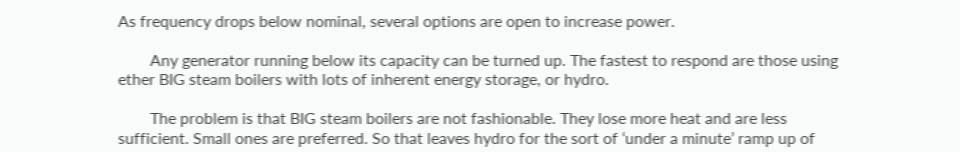As frequency drops below nominal, several options are open to increase power.

        Any generator running below its capacity can be turned up. The fastest to respond are those using ether BIG steam boilers with lots of inherent energy storage, or hydro.

        The problem is that BIG steam boilers are not fashionable. They lose more heat and are less sufficient. Small ones are preferred. So that leaves hydro for the sort of ‘under a minute’ ramp up of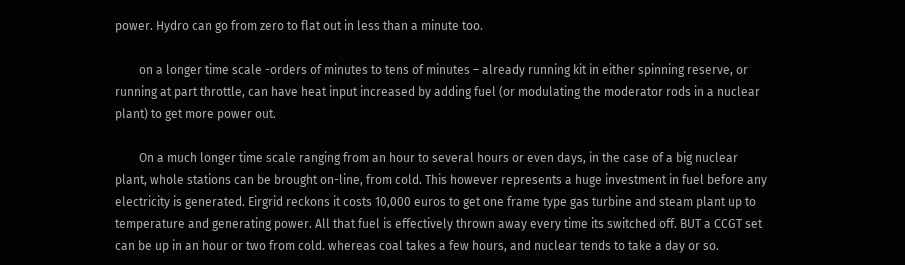power. Hydro can go from zero to flat out in less than a minute too.

        on a longer time scale -orders of minutes to tens of minutes – already running kit in either spinning reserve, or running at part throttle, can have heat input increased by adding fuel (or modulating the moderator rods in a nuclear plant) to get more power out.

        On a much longer time scale ranging from an hour to several hours or even days, in the case of a big nuclear plant, whole stations can be brought on-line, from cold. This however represents a huge investment in fuel before any electricity is generated. Eirgrid reckons it costs 10,000 euros to get one frame type gas turbine and steam plant up to temperature and generating power. All that fuel is effectively thrown away every time its switched off. BUT a CCGT set can be up in an hour or two from cold. whereas coal takes a few hours, and nuclear tends to take a day or so.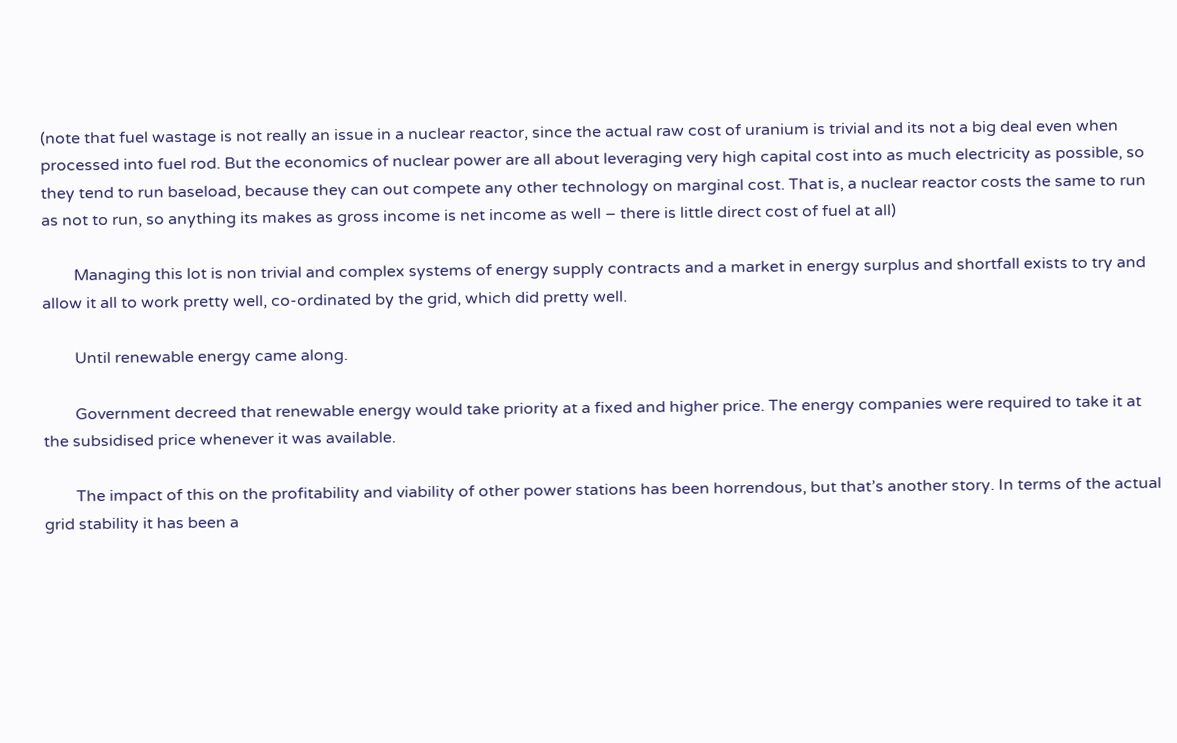(note that fuel wastage is not really an issue in a nuclear reactor, since the actual raw cost of uranium is trivial and its not a big deal even when processed into fuel rod. But the economics of nuclear power are all about leveraging very high capital cost into as much electricity as possible, so they tend to run baseload, because they can out compete any other technology on marginal cost. That is, a nuclear reactor costs the same to run as not to run, so anything its makes as gross income is net income as well – there is little direct cost of fuel at all)

        Managing this lot is non trivial and complex systems of energy supply contracts and a market in energy surplus and shortfall exists to try and allow it all to work pretty well, co-ordinated by the grid, which did pretty well.

        Until renewable energy came along.

        Government decreed that renewable energy would take priority at a fixed and higher price. The energy companies were required to take it at the subsidised price whenever it was available.

        The impact of this on the profitability and viability of other power stations has been horrendous, but that’s another story. In terms of the actual grid stability it has been a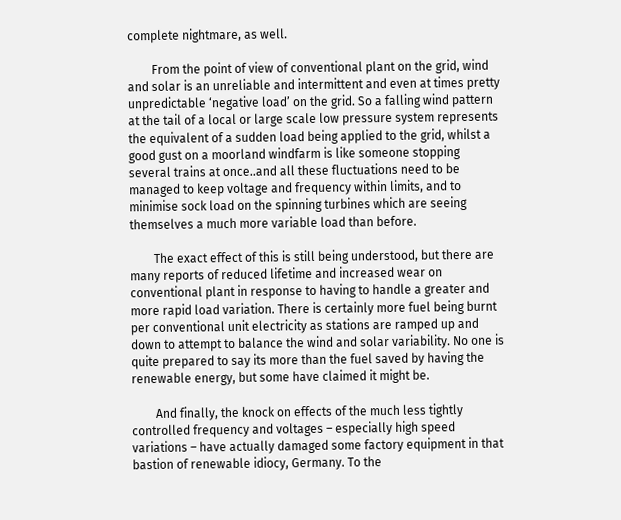complete nightmare, as well.

        From the point of view of conventional plant on the grid, wind and solar is an unreliable and intermittent and even at times pretty unpredictable ‘negative load’ on the grid. So a falling wind pattern at the tail of a local or large scale low pressure system represents the equivalent of a sudden load being applied to the grid, whilst a good gust on a moorland windfarm is like someone stopping several trains at once..and all these fluctuations need to be managed to keep voltage and frequency within limits, and to minimise sock load on the spinning turbines which are seeing themselves a much more variable load than before.

        The exact effect of this is still being understood, but there are many reports of reduced lifetime and increased wear on conventional plant in response to having to handle a greater and more rapid load variation. There is certainly more fuel being burnt per conventional unit electricity as stations are ramped up and down to attempt to balance the wind and solar variability. No one is quite prepared to say its more than the fuel saved by having the renewable energy, but some have claimed it might be.

        And finally, the knock on effects of the much less tightly controlled frequency and voltages – especially high speed variations – have actually damaged some factory equipment in that bastion of renewable idiocy, Germany. To the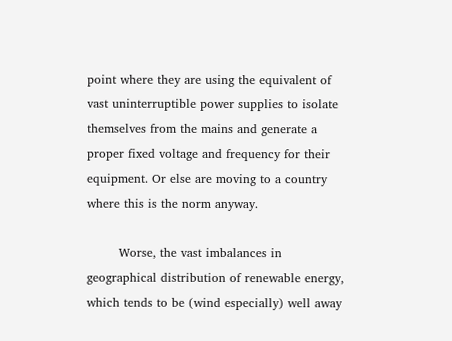point where they are using the equivalent of vast uninterruptible power supplies to isolate themselves from the mains and generate a proper fixed voltage and frequency for their equipment. Or else are moving to a country where this is the norm anyway.

        Worse, the vast imbalances in geographical distribution of renewable energy, which tends to be (wind especially) well away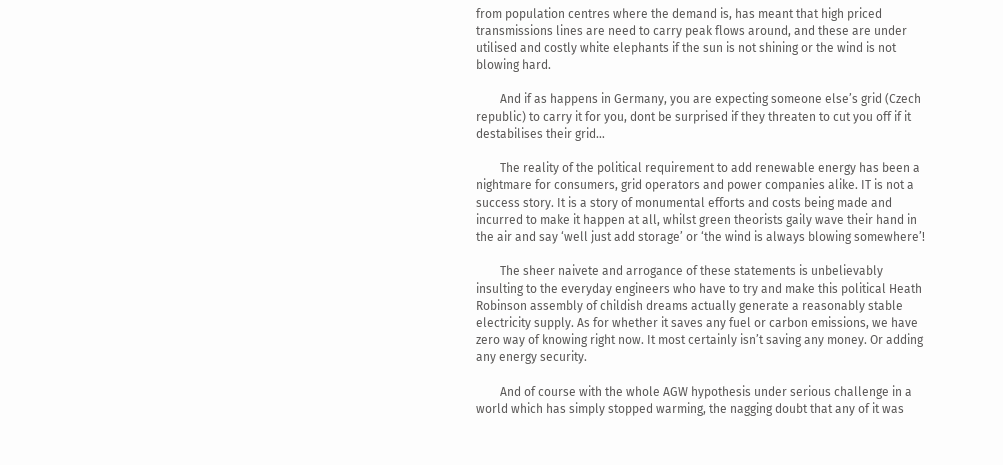from population centres where the demand is, has meant that high priced transmissions lines are need to carry peak flows around, and these are under utilised and costly white elephants if the sun is not shining or the wind is not blowing hard.

        And if as happens in Germany, you are expecting someone else’s grid (Czech republic) to carry it for you, dont be surprised if they threaten to cut you off if it destabilises their grid…

        The reality of the political requirement to add renewable energy has been a nightmare for consumers, grid operators and power companies alike. IT is not a success story. It is a story of monumental efforts and costs being made and incurred to make it happen at all, whilst green theorists gaily wave their hand in the air and say ‘well just add storage’ or ‘the wind is always blowing somewhere’!

        The sheer naivete and arrogance of these statements is unbelievably insulting to the everyday engineers who have to try and make this political Heath Robinson assembly of childish dreams actually generate a reasonably stable electricity supply. As for whether it saves any fuel or carbon emissions, we have zero way of knowing right now. It most certainly isn’t saving any money. Or adding any energy security.

        And of course with the whole AGW hypothesis under serious challenge in a world which has simply stopped warming, the nagging doubt that any of it was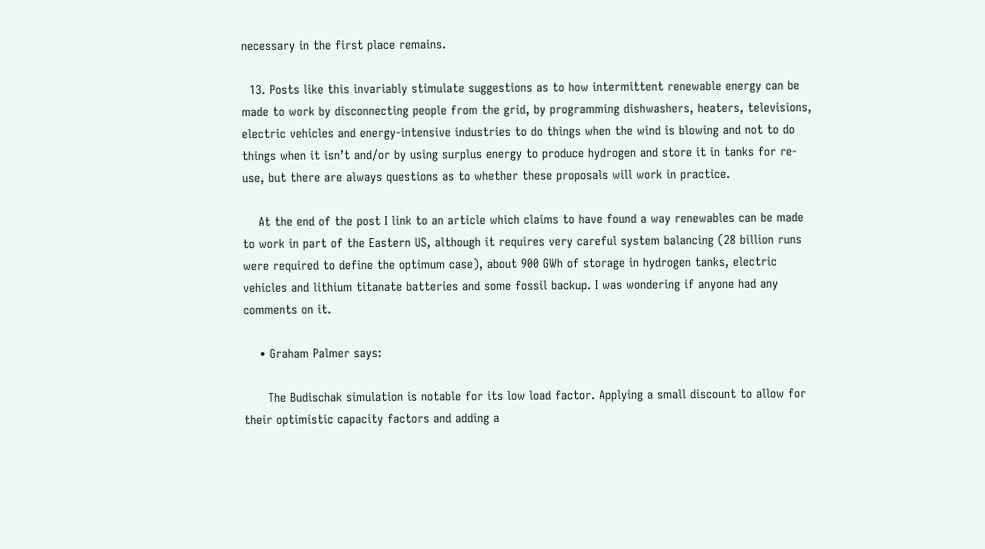necessary in the first place remains.

  13. Posts like this invariably stimulate suggestions as to how intermittent renewable energy can be made to work by disconnecting people from the grid, by programming dishwashers, heaters, televisions, electric vehicles and energy-intensive industries to do things when the wind is blowing and not to do things when it isn’t and/or by using surplus energy to produce hydrogen and store it in tanks for re-use, but there are always questions as to whether these proposals will work in practice.

    At the end of the post I link to an article which claims to have found a way renewables can be made to work in part of the Eastern US, although it requires very careful system balancing (28 billion runs were required to define the optimum case), about 900 GWh of storage in hydrogen tanks, electric vehicles and lithium titanate batteries and some fossil backup. I was wondering if anyone had any comments on it.

    • Graham Palmer says:

      The Budischak simulation is notable for its low load factor. Applying a small discount to allow for their optimistic capacity factors and adding a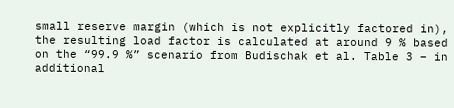small reserve margin (which is not explicitly factored in), the resulting load factor is calculated at around 9 % based on the “99.9 %” scenario from Budischak et al. Table 3 – in additional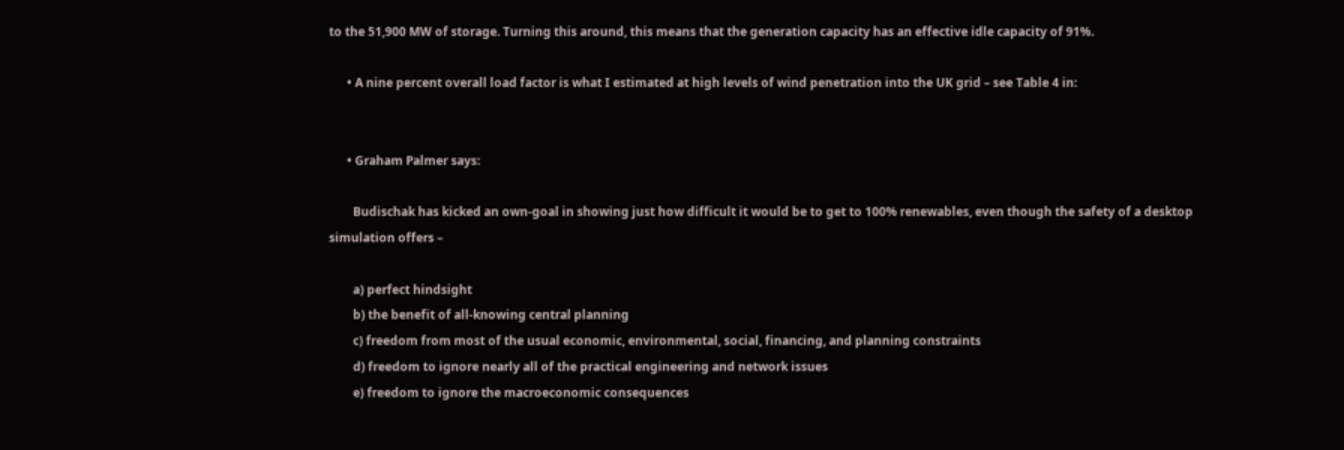to the 51,900 MW of storage. Turning this around, this means that the generation capacity has an effective idle capacity of 91%.

      • A nine percent overall load factor is what I estimated at high levels of wind penetration into the UK grid – see Table 4 in:


      • Graham Palmer says:

        Budischak has kicked an own-goal in showing just how difficult it would be to get to 100% renewables, even though the safety of a desktop simulation offers –

        a) perfect hindsight
        b) the benefit of all-knowing central planning
        c) freedom from most of the usual economic, environmental, social, financing, and planning constraints
        d) freedom to ignore nearly all of the practical engineering and network issues
        e) freedom to ignore the macroeconomic consequences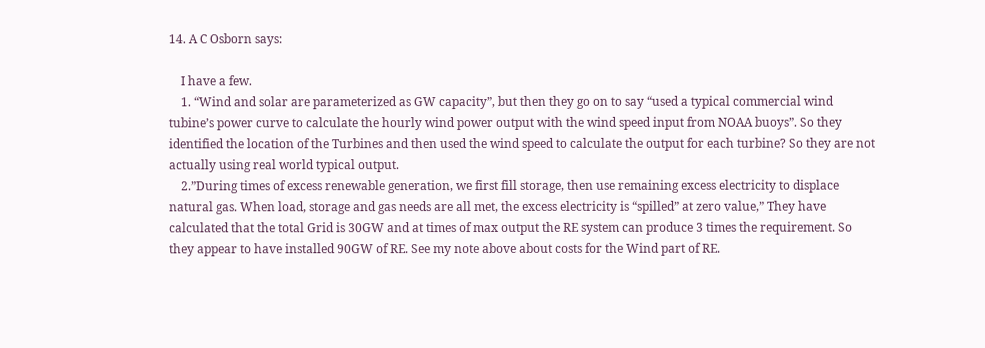14. A C Osborn says:

    I have a few.
    1. “Wind and solar are parameterized as GW capacity”, but then they go on to say “used a typical commercial wind tubine’s power curve to calculate the hourly wind power output with the wind speed input from NOAA buoys”. So they identified the location of the Turbines and then used the wind speed to calculate the output for each turbine? So they are not actually using real world typical output.
    2.”During times of excess renewable generation, we first fill storage, then use remaining excess electricity to displace natural gas. When load, storage and gas needs are all met, the excess electricity is “spilled” at zero value,” They have calculated that the total Grid is 30GW and at times of max output the RE system can produce 3 times the requirement. So they appear to have installed 90GW of RE. See my note above about costs for the Wind part of RE.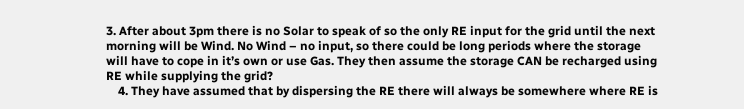3. After about 3pm there is no Solar to speak of so the only RE input for the grid until the next morning will be Wind. No Wind – no input, so there could be long periods where the storage will have to cope in it’s own or use Gas. They then assume the storage CAN be recharged using RE while supplying the grid?
    4. They have assumed that by dispersing the RE there will always be somewhere where RE is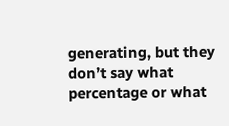generating, but they don’t say what percentage or what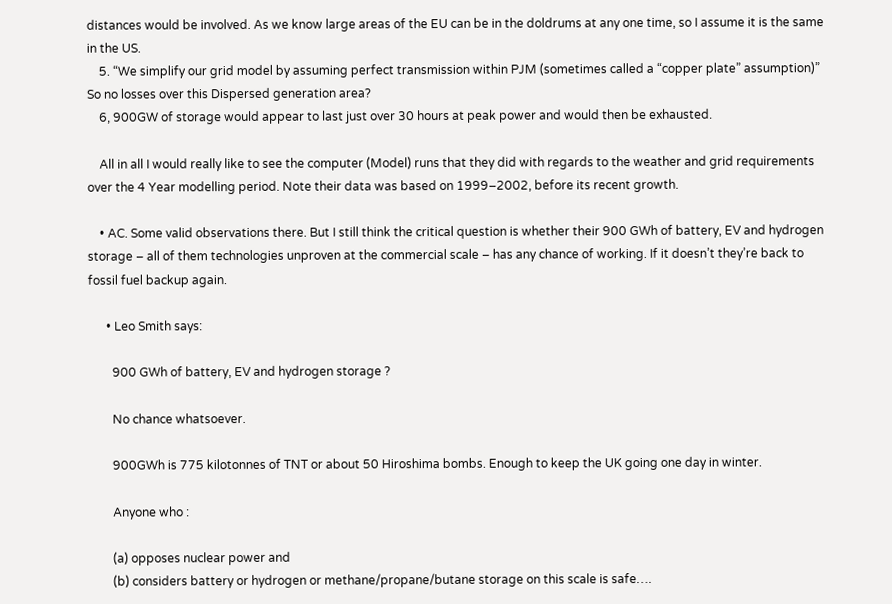distances would be involved. As we know large areas of the EU can be in the doldrums at any one time, so I assume it is the same in the US.
    5. “We simplify our grid model by assuming perfect transmission within PJM (sometimes called a “copper plate” assumption)” So no losses over this Dispersed generation area?
    6, 900GW of storage would appear to last just over 30 hours at peak power and would then be exhausted.

    All in all I would really like to see the computer (Model) runs that they did with regards to the weather and grid requirements over the 4 Year modelling period. Note their data was based on 1999–2002, before its recent growth.

    • AC. Some valid observations there. But I still think the critical question is whether their 900 GWh of battery, EV and hydrogen storage – all of them technologies unproven at the commercial scale – has any chance of working. If it doesn’t they’re back to fossil fuel backup again.

      • Leo Smith says:

        900 GWh of battery, EV and hydrogen storage ?

        No chance whatsoever.

        900GWh is 775 kilotonnes of TNT or about 50 Hiroshima bombs. Enough to keep the UK going one day in winter.

        Anyone who :

        (a) opposes nuclear power and
        (b) considers battery or hydrogen or methane/propane/butane storage on this scale is safe….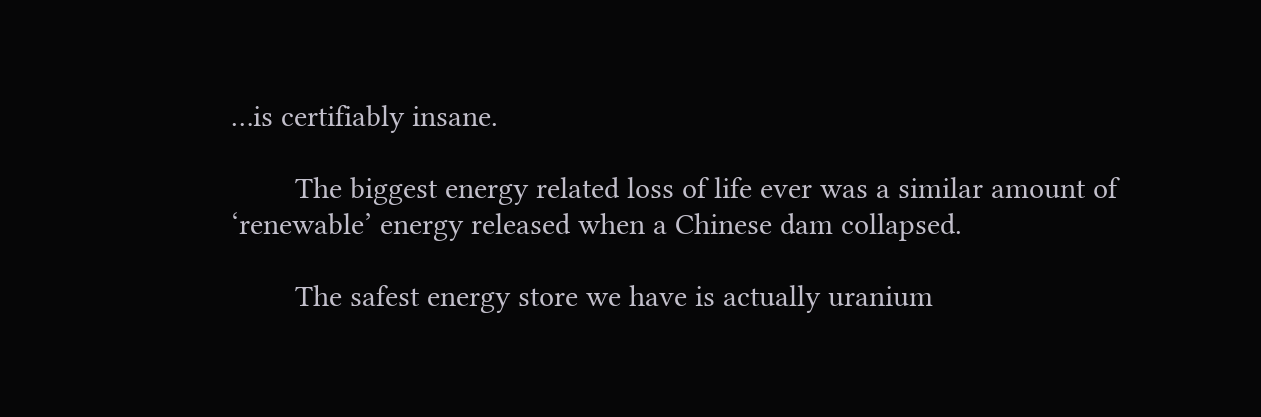…is certifiably insane.

        The biggest energy related loss of life ever was a similar amount of ‘renewable’ energy released when a Chinese dam collapsed.

        The safest energy store we have is actually uranium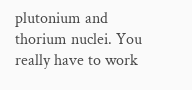plutonium and thorium nuclei. You really have to work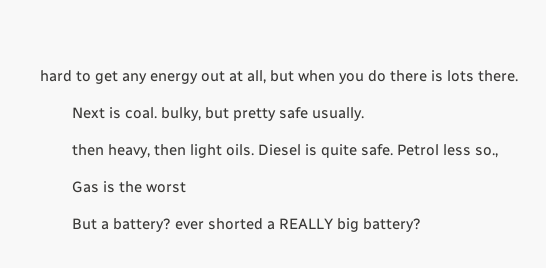hard to get any energy out at all, but when you do there is lots there.

        Next is coal. bulky, but pretty safe usually.

        then heavy, then light oils. Diesel is quite safe. Petrol less so.,

        Gas is the worst

        But a battery? ever shorted a REALLY big battery?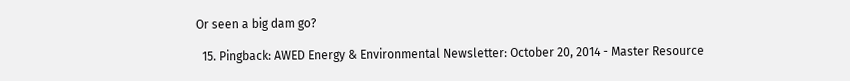Or seen a big dam go?

  15. Pingback: AWED Energy & Environmental Newsletter: October 20, 2014 - Master Resource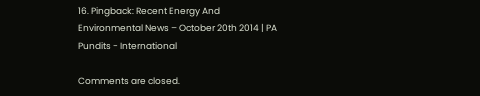16. Pingback: Recent Energy And Environmental News – October 20th 2014 | PA Pundits - International

Comments are closed.